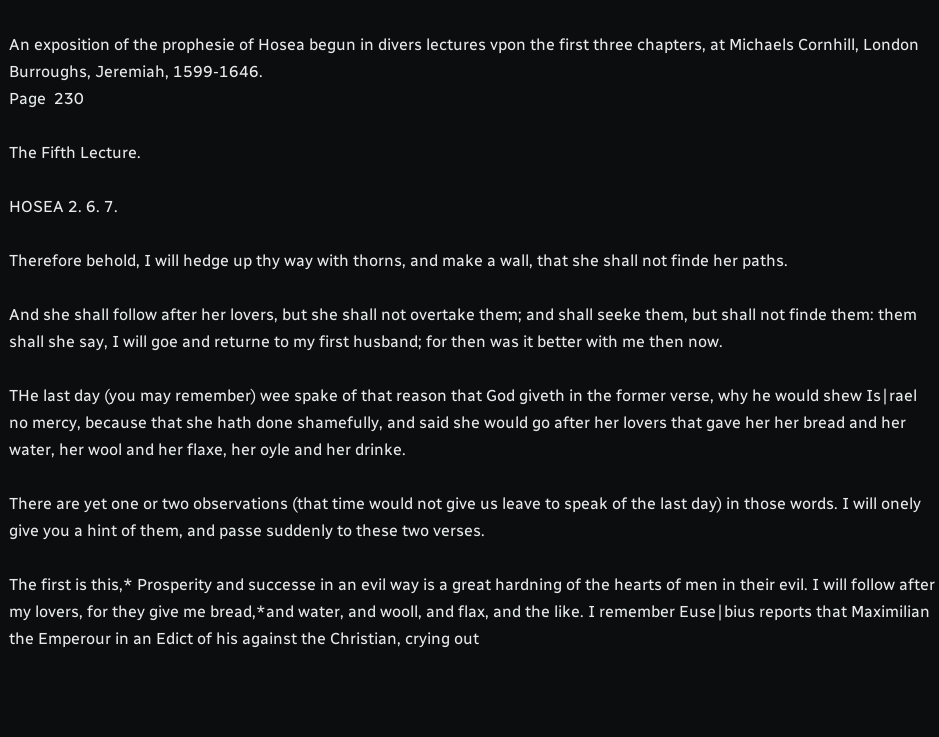An exposition of the prophesie of Hosea begun in divers lectures vpon the first three chapters, at Michaels Cornhill, London
Burroughs, Jeremiah, 1599-1646.
Page  230

The Fifth Lecture.

HOSEA 2. 6. 7.

Therefore behold, I will hedge up thy way with thorns, and make a wall, that she shall not finde her paths.

And she shall follow after her lovers, but she shall not overtake them; and shall seeke them, but shall not finde them: them shall she say, I will goe and returne to my first husband; for then was it better with me then now.

THe last day (you may remember) wee spake of that reason that God giveth in the former verse, why he would shew Is∣rael no mercy, because that she hath done shamefully, and said she would go after her lovers that gave her her bread and her water, her wool and her flaxe, her oyle and her drinke.

There are yet one or two observations (that time would not give us leave to speak of the last day) in those words. I will onely give you a hint of them, and passe suddenly to these two verses.

The first is this,* Prosperity and successe in an evil way is a great hardning of the hearts of men in their evil. I will follow after my lovers, for they give me bread,*and water, and wooll, and flax, and the like. I remember Euse∣bius reports that Maximilian the Emperour in an Edict of his against the Christian, crying out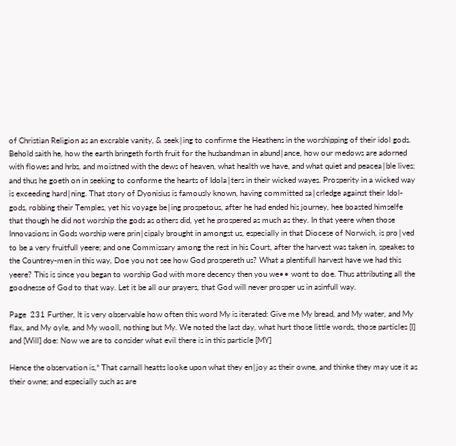of Christian Religion as an excrable vanity, & seek∣ing to confirme the Heathens in the worshipping of their idol gods. Behold saith he, how the earth bringeth forth fruit for the husbandman in abund∣ance, how our medows are adorned with flowes and hrbs, and moistned with the dews of heaven, what health we have, and what quiet and peacea∣ble lives; and thus he goeth on in seeking to conforme the hearts of Idola∣ters in their wicked wayes. Prosperity in a wicked way is exceeding hard∣ning. That story of Dyonisius is famously known, having committed sa∣crledge against their Idol-gods, robbing their Temples, yet his voyage be∣ing prospetous, after he had ended his journey, hee boasted himselfe that though he did not worship the gods as others did, yet he prospered as much as they. In that yeere when those Innovasions in Gods worship were prin∣cipaly brought in amongst us, especially in that Diocese of Norwich, is pro∣ved to be a very fruitfull yeere; and one Commissary among the rest in his Court, after the harvest was taken in, speakes to the Countrey-men in this way, Doe you not see how God prospereth us? What a plentifull harvest have we had this yeere? This is since you began to worship God with more decency then you we•• wont to doe. Thus attributing all the goodnesse of God to that way. Let it be all our prayers, that God will never prosper us in asinfull way.

Page  231 Further, It is very observable how often this word My is iterated: Give me My bread, and My water, and My flax, and My oyle, and My wooll, nothing but My. We noted the last day, what hurt those little words, those particles [I] and [Will] doe: Now we are to consider what evil there is in this particle [MY]

Hence the observation is,* That carnall heatts looke upon what they en∣joy as their owne, and thinke they may use it as their owne; and especially such as are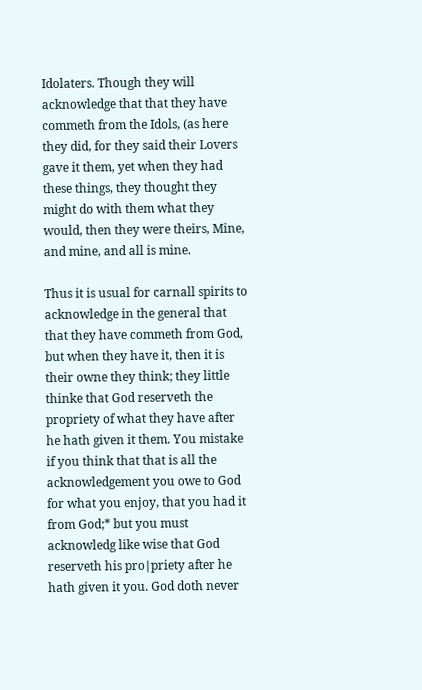Idolaters. Though they will acknowledge that that they have commeth from the Idols, (as here they did, for they said their Lovers gave it them, yet when they had these things, they thought they might do with them what they would, then they were theirs, Mine, and mine, and all is mine.

Thus it is usual for carnall spirits to acknowledge in the general that that they have commeth from God, but when they have it, then it is their owne they think; they little thinke that God reserveth the propriety of what they have after he hath given it them. You mistake if you think that that is all the acknowledgement you owe to God for what you enjoy, that you had it from God;* but you must acknowledg like wise that God reserveth his pro∣priety after he hath given it you. God doth never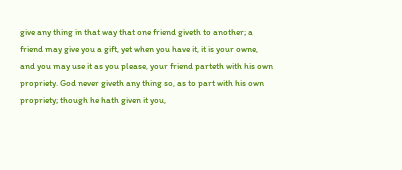give any thing in that way that one friend giveth to another; a friend may give you a gift, yet when you have it, it is your owne, and you may use it as you please, your friend parteth with his own propriety. God never giveth any thing so, as to part with his own propriety; though he hath given it you,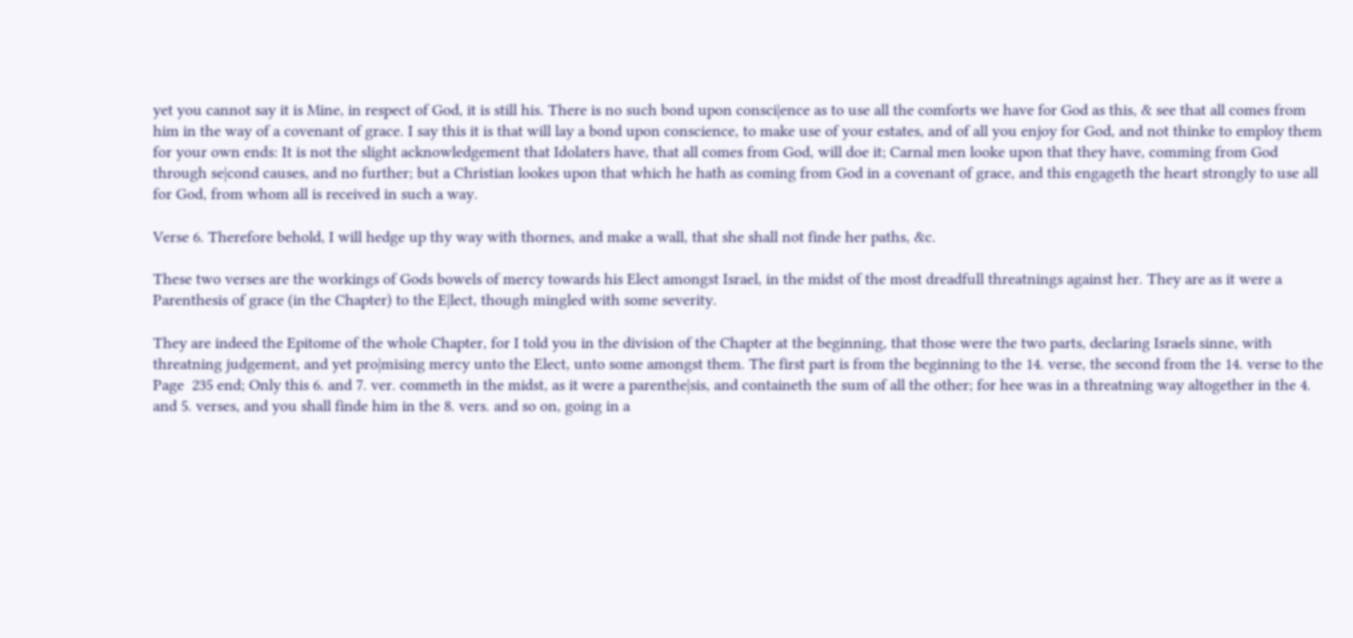yet you cannot say it is Mine, in respect of God, it is still his. There is no such bond upon consci∣ence as to use all the comforts we have for God as this, & see that all comes from him in the way of a covenant of grace. I say this it is that will lay a bond upon conscience, to make use of your estates, and of all you enjoy for God, and not thinke to employ them for your own ends: It is not the slight acknowledgement that Idolaters have, that all comes from God, will doe it; Carnal men looke upon that they have, comming from God through se∣cond causes, and no further; but a Christian lookes upon that which he hath as coming from God in a covenant of grace, and this engageth the heart strongly to use all for God, from whom all is received in such a way.

Verse 6. Therefore behold, I will hedge up thy way with thornes, and make a wall, that she shall not finde her paths, &c.

These two verses are the workings of Gods bowels of mercy towards his Elect amongst Israel, in the midst of the most dreadfull threatnings against her. They are as it were a Parenthesis of grace (in the Chapter) to the E∣lect, though mingled with some severity.

They are indeed the Epitome of the whole Chapter, for I told you in the division of the Chapter at the beginning, that those were the two parts, declaring Israels sinne, with threatning judgement, and yet pro∣mising mercy unto the Elect, unto some amongst them. The first part is from the beginning to the 14. verse, the second from the 14. verse to the Page  235 end; Only this 6. and 7. ver. commeth in the midst, as it were a parenthe∣sis, and containeth the sum of all the other; for hee was in a threatning way altogether in the 4. and 5. verses, and you shall finde him in the 8. vers. and so on, going in a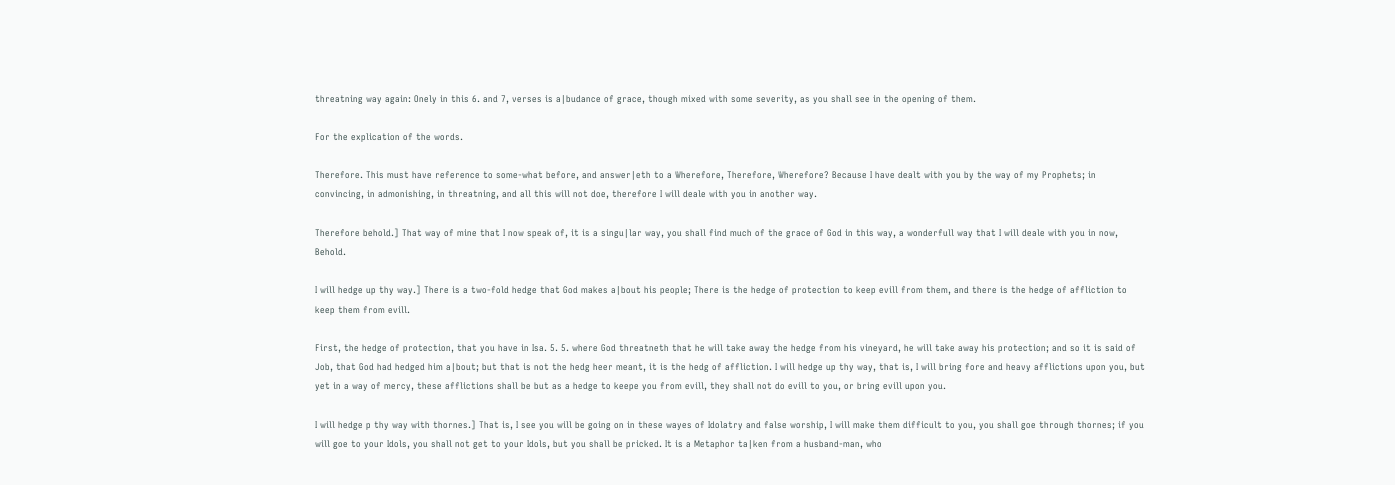threatning way again: Onely in this 6. and 7, verses is a∣budance of grace, though mixed with some severity, as you shall see in the opening of them.

For the explication of the words.

Therefore. This must have reference to some-what before, and answer∣eth to a Wherefore, Therefore, Wherefore? Because I have dealt with you by the way of my Prophets; in convincing, in admonishing, in threatning, and all this will not doe, therefore I will deale with you in another way.

Therefore behold.] That way of mine that I now speak of, it is a singu∣lar way, you shall find much of the grace of God in this way, a wonderfull way that I will deale with you in now, Behold.

I will hedge up thy way.] There is a two-fold hedge that God makes a∣bout his people; There is the hedge of protection to keep evill from them, and there is the hedge of affliction to keep them from evill.

First, the hedge of protection, that you have in Isa. 5. 5. where God threatneth that he will take away the hedge from his vineyard, he will take away his protection; and so it is said of Job, that God had hedged him a∣bout; but that is not the hedg heer meant, it is the hedg of affliction. I will hedge up thy way, that is, I will bring fore and heavy afflictions upon you, but yet in a way of mercy, these afflictions shall be but as a hedge to keepe you from evill, they shall not do evill to you, or bring evill upon you.

I will hedge p thy way with thornes.] That is, I see you will be going on in these wayes of Idolatry and false worship, I will make them difficult to you, you shall goe through thornes; if you will goe to your Idols, you shall not get to your Idols, but you shall be pricked. It is a Metaphor ta∣ken from a husband-man, who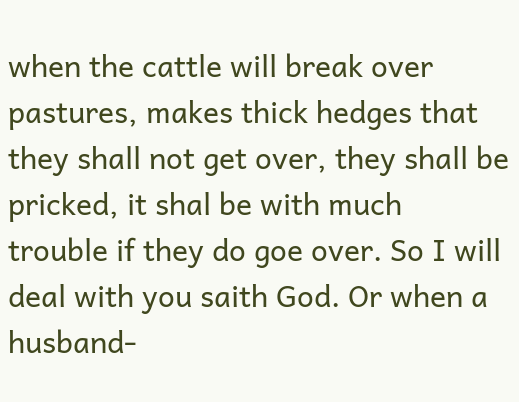when the cattle will break over pastures, makes thick hedges that they shall not get over, they shall be pricked, it shal be with much trouble if they do goe over. So I will deal with you saith God. Or when a husband-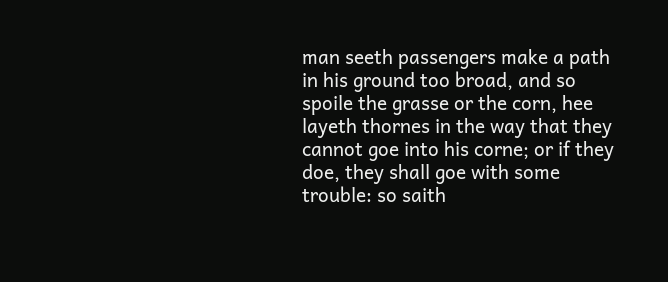man seeth passengers make a path in his ground too broad, and so spoile the grasse or the corn, hee layeth thornes in the way that they cannot goe into his corne; or if they doe, they shall goe with some trouble: so saith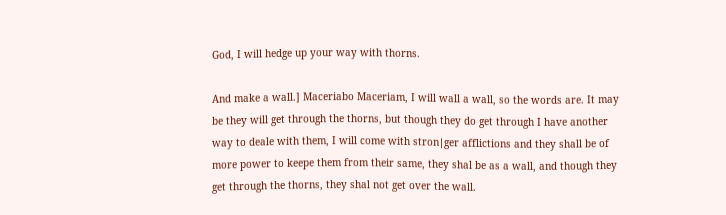God, I will hedge up your way with thorns.

And make a wall.] Maceriabo Maceriam, I will wall a wall, so the words are. It may be they will get through the thorns, but though they do get through I have another way to deale with them, I will come with stron∣ger afflictions and they shall be of more power to keepe them from their same, they shal be as a wall, and though they get through the thorns, they shal not get over the wall.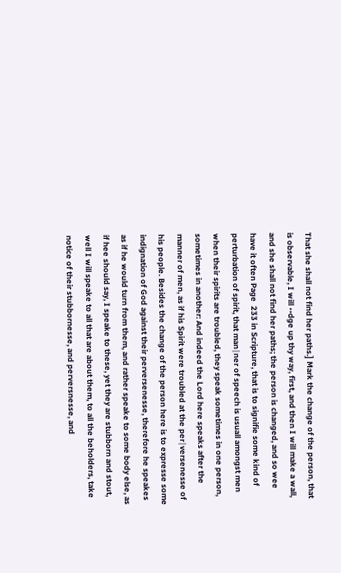That she shall not find her paths.] Mark the change of the person, that is observable, I will ••dge up thy way, first, and then I will make a wall, and she shall not find her paths; the person is changed, and so wee have it often Page  233 in Scripture, that is to signifie some kind of perturbation of spirit, that man∣ner of speech is usuall amongst men when their spirits are troubled, they speak sometimes in one person, sometimes in another: And indeed the Lord here speaks after the manner of men, as if his Spirit were troubled at the per∣versenesse of his people. Besides the change of the person here is to expresse some indignation of God against their perversenesse, therefore he speakes as if he would turn from them, and rather speake to some body else, as if hee should say, I speake to these, yet they are stubborn and stout, well I will speake to all that are about them, to all the beholders, take notice of their stubbornesse, and perversnesse, and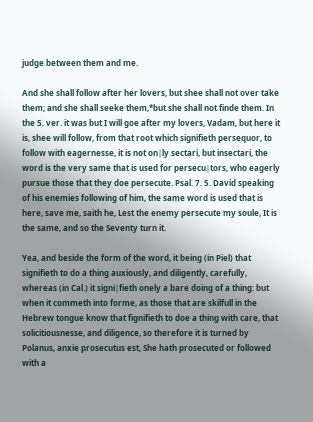judge between them and me.

And she shall follow after her lovers, but shee shall not over take them; and she shall seeke them,*but she shall not finde them. In the 5. ver. it was but I will goe after my lovers, Vadam, but here it is, shee will follow, from that root which signifieth persequor, to follow with eagernesse, it is not on∣ly sectari, but insectari, the word is the very same that is used for persecu∣tors, who eagerly pursue those that they doe persecute. Psal. 7. 5. David speaking of his enemies following of him, the same word is used that is here, save me, saith he, Lest the enemy persecute my soule, It is the same, and so the Seventy turn it.

Yea, and beside the form of the word, it being (in Piel) that signifieth to do a thing auxiously, and diligently, carefully, whereas (in Cal.) it signi∣fieth onely a bare doing of a thing: but when it commeth into forme, as those that are skilfull in the Hebrew tongue know that fignifieth to doe a thing with care, that solicitiousnesse, and diligence, so therefore it is turned by Polanus, anxie prosecutus est, She hath prosecuted or followed with a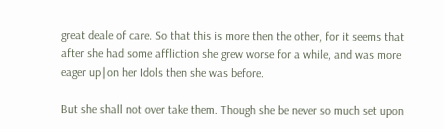great deale of care. So that this is more then the other, for it seems that after she had some affliction she grew worse for a while, and was more eager up∣on her Idols then she was before.

But she shall not over take them. Though she be never so much set upon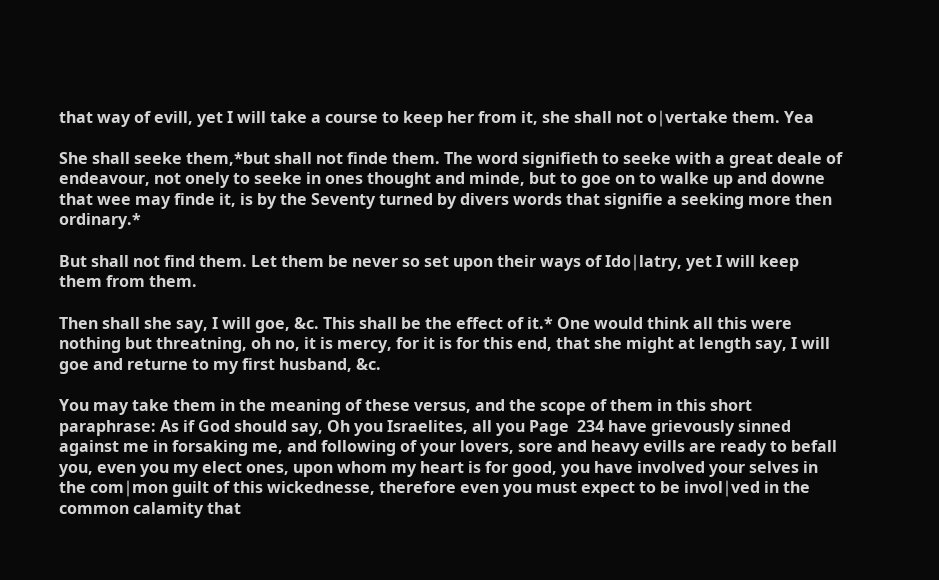that way of evill, yet I will take a course to keep her from it, she shall not o∣vertake them. Yea

She shall seeke them,*but shall not finde them. The word signifieth to seeke with a great deale of endeavour, not onely to seeke in ones thought and minde, but to goe on to walke up and downe that wee may finde it, is by the Seventy turned by divers words that signifie a seeking more then ordinary.*

But shall not find them. Let them be never so set upon their ways of Ido∣latry, yet I will keep them from them.

Then shall she say, I will goe, &c. This shall be the effect of it.* One would think all this were nothing but threatning, oh no, it is mercy, for it is for this end, that she might at length say, I will goe and returne to my first husband, &c.

You may take them in the meaning of these versus, and the scope of them in this short paraphrase: As if God should say, Oh you Israelites, all you Page  234 have grievously sinned against me in forsaking me, and following of your lovers, sore and heavy evills are ready to befall you, even you my elect ones, upon whom my heart is for good, you have involved your selves in the com∣mon guilt of this wickednesse, therefore even you must expect to be invol∣ved in the common calamity that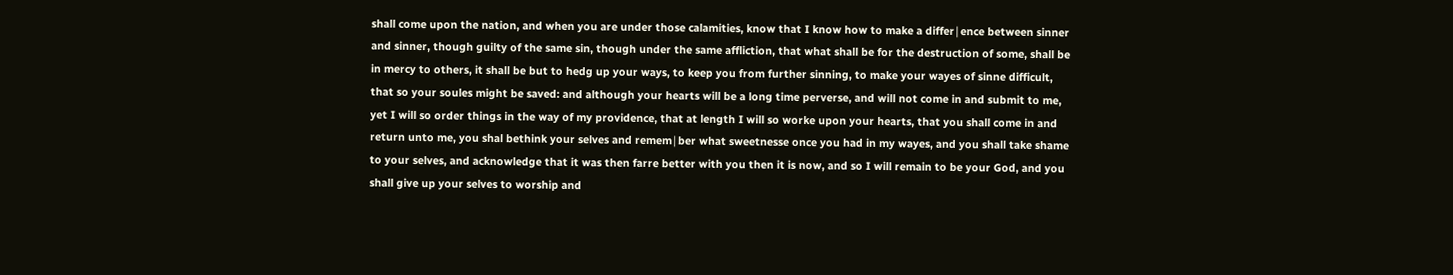shall come upon the nation, and when you are under those calamities, know that I know how to make a differ∣ence between sinner and sinner, though guilty of the same sin, though under the same affliction, that what shall be for the destruction of some, shall be in mercy to others, it shall be but to hedg up your ways, to keep you from further sinning, to make your wayes of sinne difficult, that so your soules might be saved: and although your hearts will be a long time perverse, and will not come in and submit to me, yet I will so order things in the way of my providence, that at length I will so worke upon your hearts, that you shall come in and return unto me, you shal bethink your selves and remem∣ber what sweetnesse once you had in my wayes, and you shall take shame to your selves, and acknowledge that it was then farre better with you then it is now, and so I will remain to be your God, and you shall give up your selves to worship and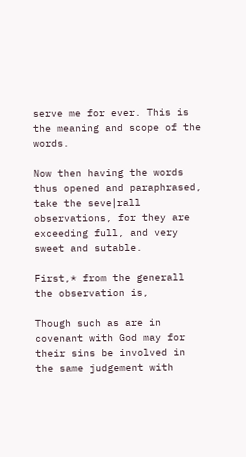serve me for ever. This is the meaning and scope of the words.

Now then having the words thus opened and paraphrased, take the seve∣rall observations, for they are exceeding full, and very sweet and sutable.

First,* from the generall the observation is,

Though such as are in covenant with God may for their sins be involved in the same judgement with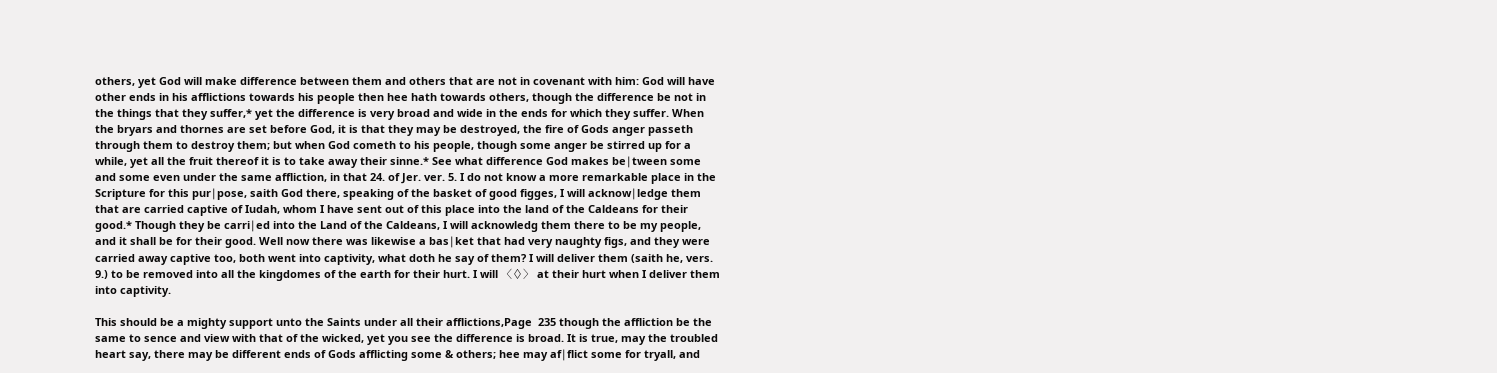others, yet God will make difference between them and others that are not in covenant with him: God will have other ends in his afflictions towards his people then hee hath towards others, though the difference be not in the things that they suffer,* yet the difference is very broad and wide in the ends for which they suffer. When the bryars and thornes are set before God, it is that they may be destroyed, the fire of Gods anger passeth through them to destroy them; but when God cometh to his people, though some anger be stirred up for a while, yet all the fruit thereof it is to take away their sinne.* See what difference God makes be∣tween some and some even under the same affliction, in that 24. of Jer. ver. 5. I do not know a more remarkable place in the Scripture for this pur∣pose, saith God there, speaking of the basket of good figges, I will acknow∣ledge them that are carried captive of Iudah, whom I have sent out of this place into the land of the Caldeans for their good.* Though they be carri∣ed into the Land of the Caldeans, I will acknowledg them there to be my people, and it shall be for their good. Well now there was likewise a bas∣ket that had very naughty figs, and they were carried away captive too, both went into captivity, what doth he say of them? I will deliver them (saith he, vers. 9.) to be removed into all the kingdomes of the earth for their hurt. I will 〈◊〉 at their hurt when I deliver them into captivity.

This should be a mighty support unto the Saints under all their afflictions,Page  235 though the affliction be the same to sence and view with that of the wicked, yet you see the difference is broad. It is true, may the troubled heart say, there may be different ends of Gods afflicting some & others; hee may af∣flict some for tryall, and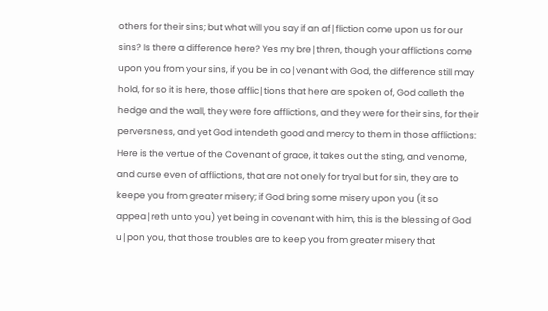others for their sins; but what will you say if an af∣fliction come upon us for our sins? Is there a difference here? Yes my bre∣thren, though your afflictions come upon you from your sins, if you be in co∣venant with God, the difference still may hold, for so it is here, those afflic∣tions that here are spoken of, God calleth the hedge and the wall, they were fore afflictions, and they were for their sins, for their perversness, and yet God intendeth good and mercy to them in those afflictions: Here is the vertue of the Covenant of grace, it takes out the sting, and venome, and curse even of afflictions, that are not onely for tryal but for sin, they are to keepe you from greater misery; if God bring some misery upon you (it so appea∣reth unto you) yet being in covenant with him, this is the blessing of God u∣pon you, that those troubles are to keep you from greater misery that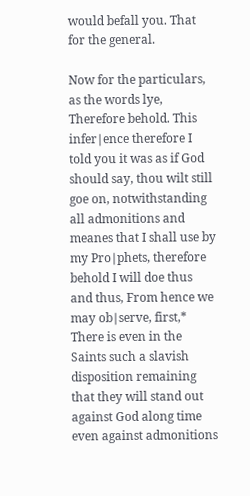would befall you. That for the general.

Now for the particulars, as the words lye, Therefore behold. This infer∣ence therefore I told you it was as if God should say, thou wilt still goe on, notwithstanding all admonitions and meanes that I shall use by my Pro∣phets, therefore behold I will doe thus and thus, From hence we may ob∣serve, first,* There is even in the Saints such a slavish disposition remaining that they will stand out against God along time even against admonitions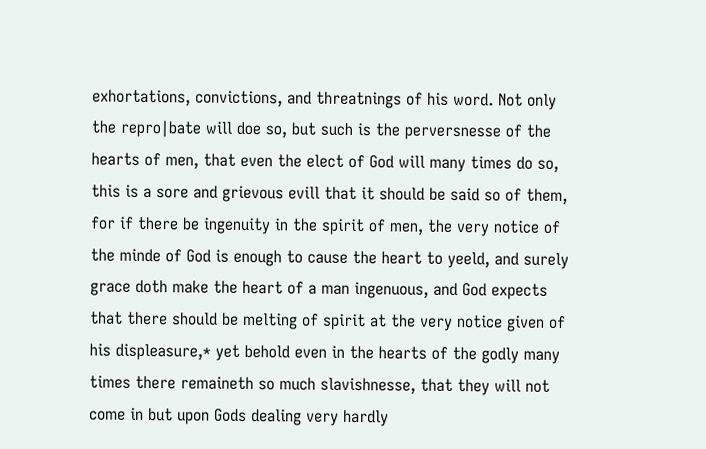exhortations, convictions, and threatnings of his word. Not only the repro∣bate will doe so, but such is the perversnesse of the hearts of men, that even the elect of God will many times do so, this is a sore and grievous evill that it should be said so of them, for if there be ingenuity in the spirit of men, the very notice of the minde of God is enough to cause the heart to yeeld, and surely grace doth make the heart of a man ingenuous, and God expects that there should be melting of spirit at the very notice given of his displeasure,* yet behold even in the hearts of the godly many times there remaineth so much slavishnesse, that they will not come in but upon Gods dealing very hardly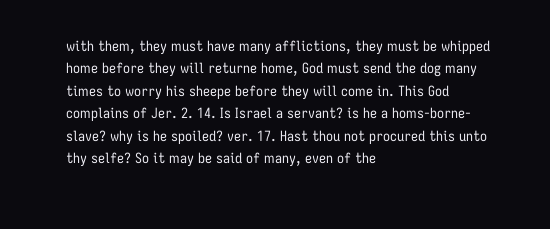with them, they must have many afflictions, they must be whipped home before they will returne home, God must send the dog many times to worry his sheepe before they will come in. This God complains of Jer. 2. 14. Is Israel a servant? is he a homs-borne-slave? why is he spoiled? ver. 17. Hast thou not procured this unto thy selfe? So it may be said of many, even of the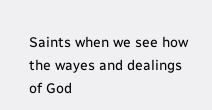Saints when we see how the wayes and dealings of God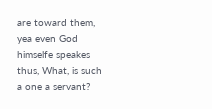are toward them, yea even God himselfe speakes thus, What, is such a one a servant?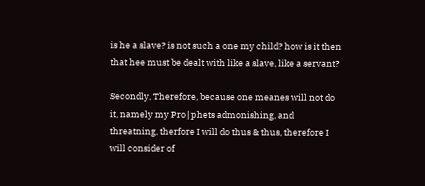is he a slave? is not such a one my child? how is it then that hee must be dealt with like a slave, like a servant?

Secondly, Therefore, because one meanes will not do it, namely my Pro∣phets admonishing, and threatning, therfore I will do thus & thus, therefore I will consider of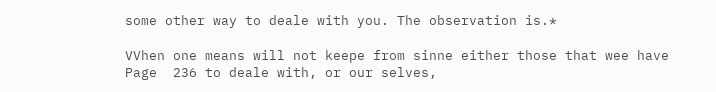some other way to deale with you. The observation is.*

VVhen one means will not keepe from sinne either those that wee have Page  236 to deale with, or our selves,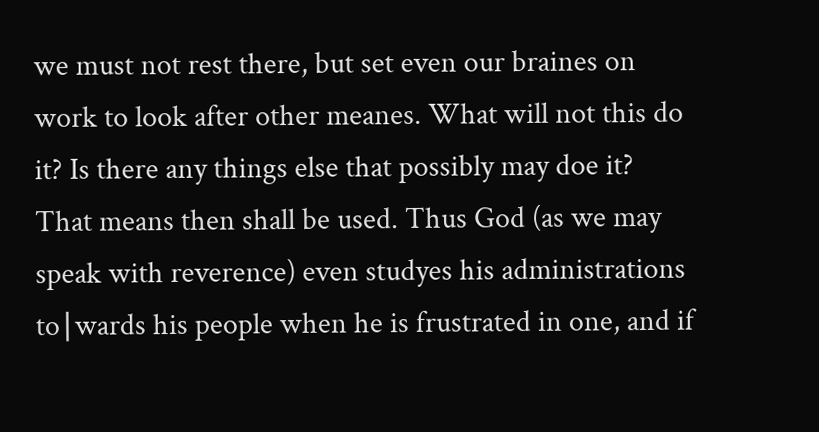we must not rest there, but set even our braines on work to look after other meanes. What will not this do it? Is there any things else that possibly may doe it? That means then shall be used. Thus God (as we may speak with reverence) even studyes his administrations to∣wards his people when he is frustrated in one, and if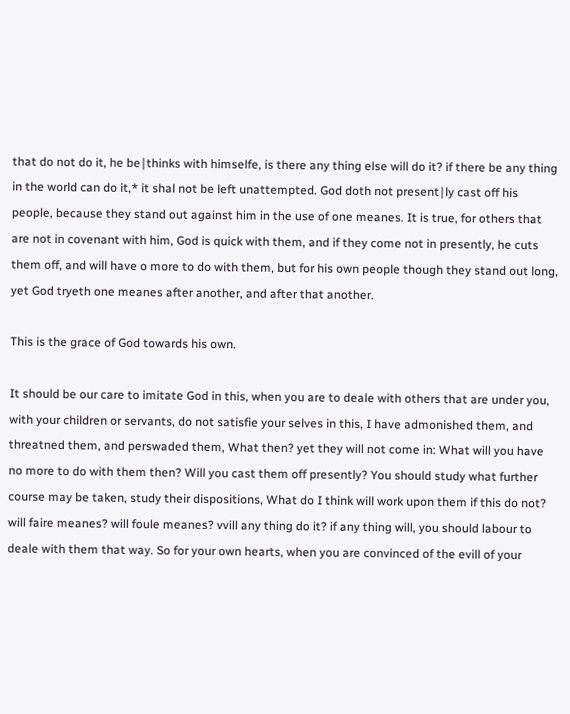that do not do it, he be∣thinks with himselfe, is there any thing else will do it? if there be any thing in the world can do it,* it shal not be left unattempted. God doth not present∣ly cast off his people, because they stand out against him in the use of one meanes. It is true, for others that are not in covenant with him, God is quick with them, and if they come not in presently, he cuts them off, and will have o more to do with them, but for his own people though they stand out long, yet God tryeth one meanes after another, and after that another.

This is the grace of God towards his own.

It should be our care to imitate God in this, when you are to deale with others that are under you, with your children or servants, do not satisfie your selves in this, I have admonished them, and threatned them, and perswaded them, What then? yet they will not come in: What will you have no more to do with them then? Will you cast them off presently? You should study what further course may be taken, study their dispositions, What do I think will work upon them if this do not? will faire meanes? will foule meanes? vvill any thing do it? if any thing will, you should labour to deale with them that way. So for your own hearts, when you are convinced of the evill of your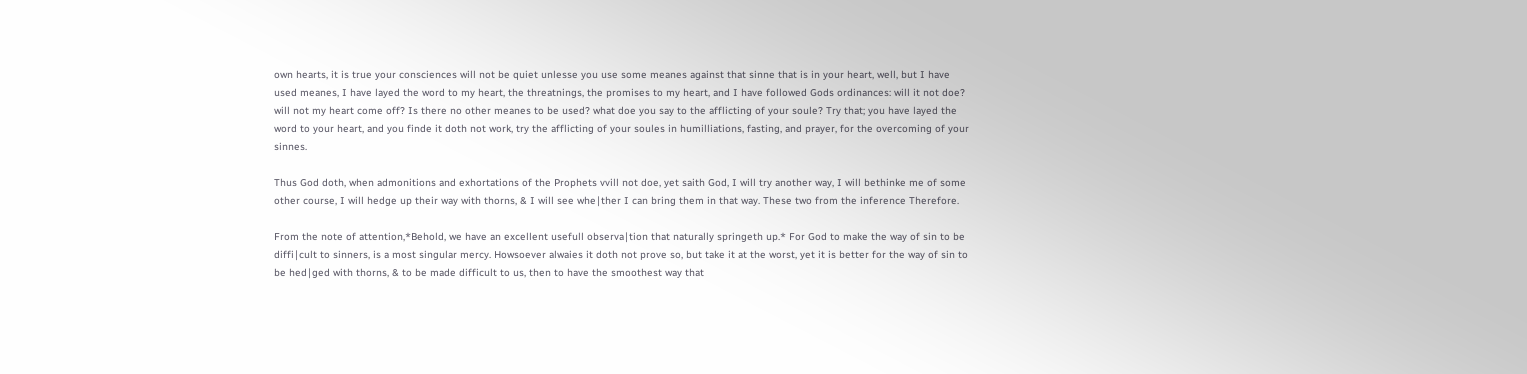own hearts, it is true your consciences will not be quiet unlesse you use some meanes against that sinne that is in your heart, well, but I have used meanes, I have layed the word to my heart, the threatnings, the promises to my heart, and I have followed Gods ordinances: will it not doe? will not my heart come off? Is there no other meanes to be used? what doe you say to the afflicting of your soule? Try that; you have layed the word to your heart, and you finde it doth not work, try the afflicting of your soules in humilliations, fasting, and prayer, for the overcoming of your sinnes.

Thus God doth, when admonitions and exhortations of the Prophets vvill not doe, yet saith God, I will try another way, I will bethinke me of some other course, I will hedge up their way with thorns, & I will see whe∣ther I can bring them in that way. These two from the inference Therefore.

From the note of attention,*Behold, we have an excellent usefull observa∣tion that naturally springeth up.* For God to make the way of sin to be diffi∣cult to sinners, is a most singular mercy. Howsoever alwaies it doth not prove so, but take it at the worst, yet it is better for the way of sin to be hed∣ged with thorns, & to be made difficult to us, then to have the smoothest way that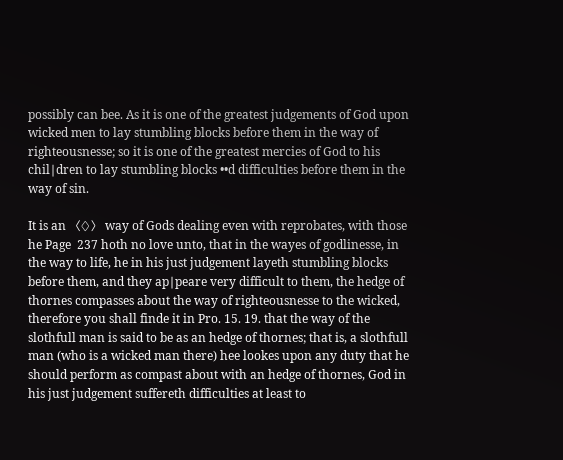possibly can bee. As it is one of the greatest judgements of God upon wicked men to lay stumbling blocks before them in the way of righteousnesse; so it is one of the greatest mercies of God to his chil∣dren to lay stumbling blocks ••d difficulties before them in the way of sin.

It is an 〈◊〉 way of Gods dealing even with reprobates, with those he Page  237 hoth no love unto, that in the wayes of godlinesse, in the way to life, he in his just judgement layeth stumbling blocks before them, and they ap∣peare very difficult to them, the hedge of thornes compasses about the way of righteousnesse to the wicked, therefore you shall finde it in Pro. 15. 19. that the way of the slothfull man is said to be as an hedge of thornes; that is, a slothfull man (who is a wicked man there) hee lookes upon any duty that he should perform as compast about with an hedge of thornes, God in his just judgement suffereth difficulties at least to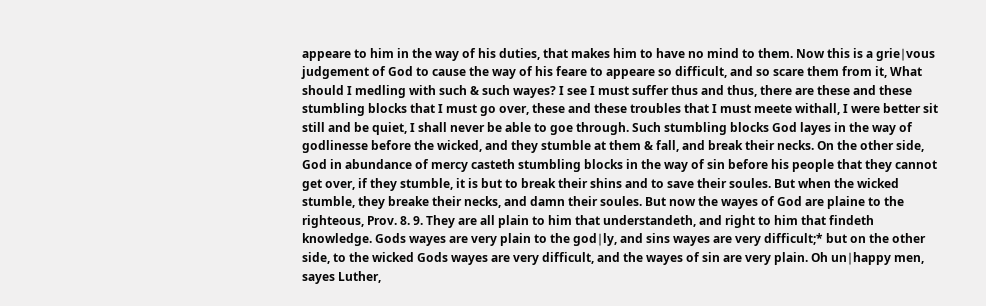appeare to him in the way of his duties, that makes him to have no mind to them. Now this is a grie∣vous judgement of God to cause the way of his feare to appeare so difficult, and so scare them from it, What should I medling with such & such wayes? I see I must suffer thus and thus, there are these and these stumbling blocks that I must go over, these and these troubles that I must meete withall, I were better sit still and be quiet, I shall never be able to goe through. Such stumbling blocks God layes in the way of godlinesse before the wicked, and they stumble at them & fall, and break their necks. On the other side, God in abundance of mercy casteth stumbling blocks in the way of sin before his people that they cannot get over, if they stumble, it is but to break their shins and to save their soules. But when the wicked stumble, they breake their necks, and damn their soules. But now the wayes of God are plaine to the righteous, Prov. 8. 9. They are all plain to him that understandeth, and right to him that findeth knowledge. Gods wayes are very plain to the god∣ly, and sins wayes are very difficult;* but on the other side, to the wicked Gods wayes are very difficult, and the wayes of sin are very plain. Oh un∣happy men, sayes Luther,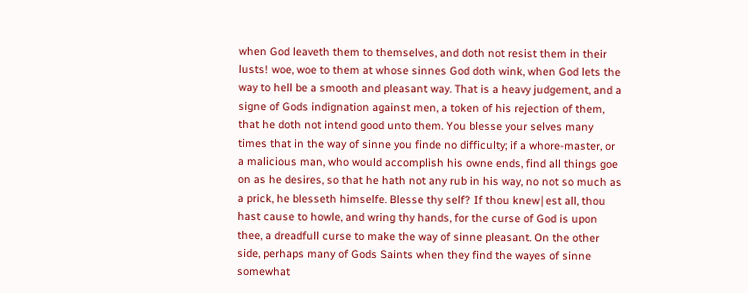when God leaveth them to themselves, and doth not resist them in their lusts! woe, woe to them at whose sinnes God doth wink, when God lets the way to hell be a smooth and pleasant way. That is a heavy judgement, and a signe of Gods indignation against men, a token of his rejection of them, that he doth not intend good unto them. You blesse your selves many times that in the way of sinne you finde no difficulty; if a whore-master, or a malicious man, who would accomplish his owne ends, find all things goe on as he desires, so that he hath not any rub in his way, no not so much as a prick, he blesseth himselfe. Blesse thy self? If thou knew∣est all, thou hast cause to howle, and wring thy hands, for the curse of God is upon thee, a dreadfull curse to make the way of sinne pleasant. On the other side, perhaps many of Gods Saints when they find the wayes of sinne somewhat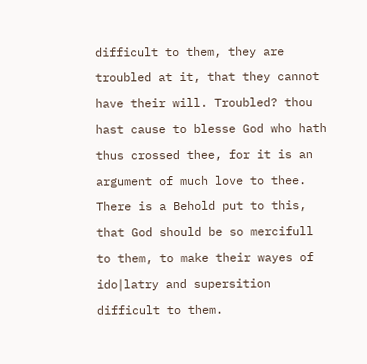difficult to them, they are troubled at it, that they cannot have their will. Troubled? thou hast cause to blesse God who hath thus crossed thee, for it is an argument of much love to thee. There is a Behold put to this, that God should be so mercifull to them, to make their wayes of ido∣latry and supersition difficult to them.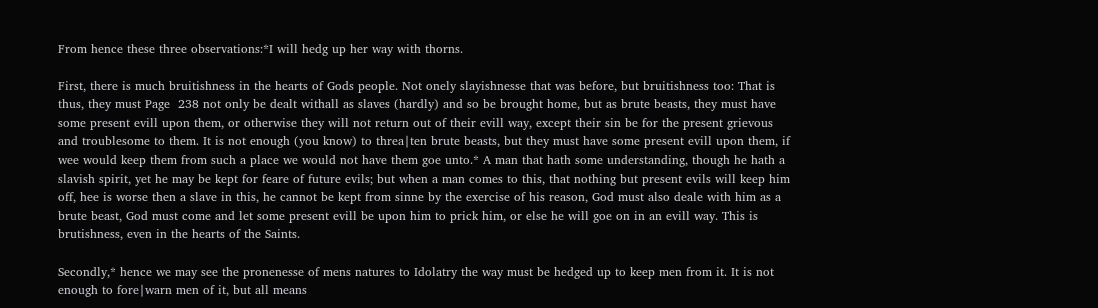From hence these three observations:*I will hedg up her way with thorns.

First, there is much bruitishness in the hearts of Gods people. Not onely slayishnesse that was before, but bruitishness too: That is thus, they must Page  238 not only be dealt withall as slaves (hardly) and so be brought home, but as brute beasts, they must have some present evill upon them, or otherwise they will not return out of their evill way, except their sin be for the present grievous and troublesome to them. It is not enough (you know) to threa∣ten brute beasts, but they must have some present evill upon them, if wee would keep them from such a place we would not have them goe unto.* A man that hath some understanding, though he hath a slavish spirit, yet he may be kept for feare of future evils; but when a man comes to this, that nothing but present evils will keep him off, hee is worse then a slave in this, he cannot be kept from sinne by the exercise of his reason, God must also deale with him as a brute beast, God must come and let some present evill be upon him to prick him, or else he will goe on in an evill way. This is brutishness, even in the hearts of the Saints.

Secondly,* hence we may see the pronenesse of mens natures to Idolatry the way must be hedged up to keep men from it. It is not enough to fore∣warn men of it, but all means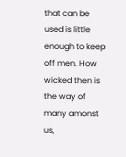that can be used is little enough to keep off men. How wicked then is the way of many amonst us,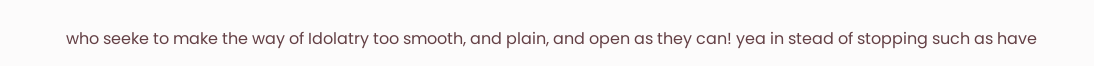who seeke to make the way of Idolatry too smooth, and plain, and open as they can! yea in stead of stopping such as have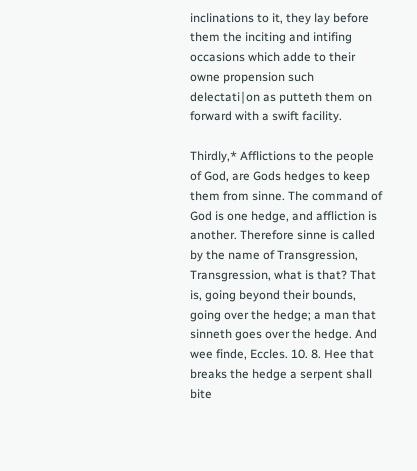inclinations to it, they lay before them the inciting and intifing occasions which adde to their owne propension such delectati∣on as putteth them on forward with a swift facility.

Thirdly,* Afflictions to the people of God, are Gods hedges to keep them from sinne. The command of God is one hedge, and affliction is another. Therefore sinne is called by the name of Transgression, Transgression, what is that? That is, going beyond their bounds, going over the hedge; a man that sinneth goes over the hedge. And wee finde, Eccles. 10. 8. Hee that breaks the hedge a serpent shall bite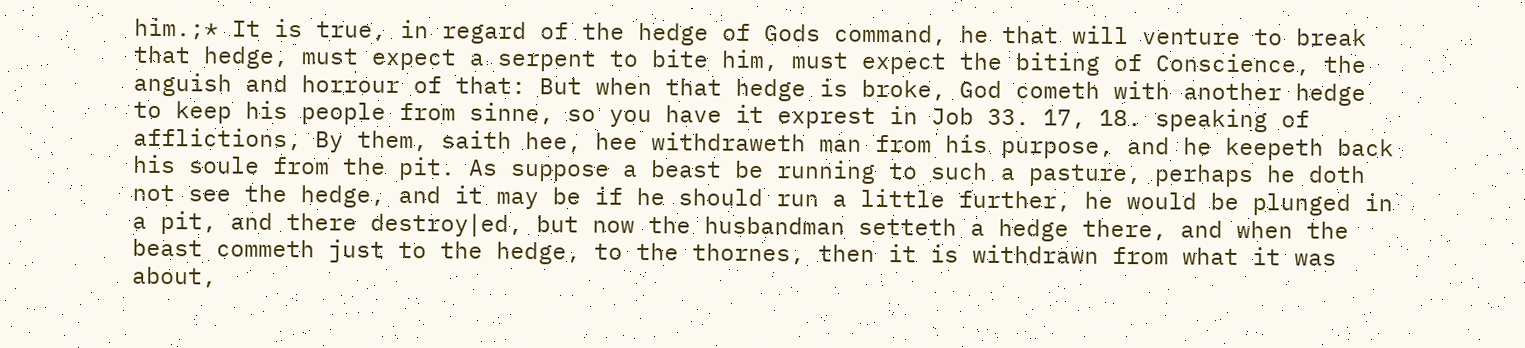him.;* It is true, in regard of the hedge of Gods command, he that will venture to break that hedge, must expect a serpent to bite him, must expect the biting of Conscience, the anguish and horrour of that: But when that hedge is broke, God cometh with another hedge to keep his people from sinne, so you have it exprest in Job 33. 17, 18. speaking of afflictions, By them, saith hee, hee withdraweth man from his purpose, and he keepeth back his soule from the pit. As suppose a beast be running to such a pasture, perhaps he doth not see the hedge, and it may be if he should run a little further, he would be plunged in a pit, and there destroy∣ed, but now the husbandman setteth a hedge there, and when the beast commeth just to the hedge, to the thornes, then it is withdrawn from what it was about,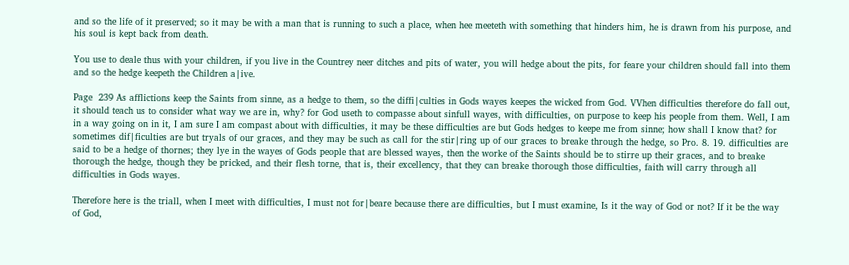and so the life of it preserved; so it may be with a man that is running to such a place, when hee meeteth with something that hinders him, he is drawn from his purpose, and his soul is kept back from death.

You use to deale thus with your children, if you live in the Countrey neer ditches and pits of water, you will hedge about the pits, for feare your children should fall into them and so the hedge keepeth the Children a∣ive.

Page  239 As afflictions keep the Saints from sinne, as a hedge to them, so the diffi∣culties in Gods wayes keepes the wicked from God. VVhen difficulties therefore do fall out, it should teach us to consider what way we are in, why? for God useth to compasse about sinfull wayes, with difficulties, on purpose to keep his people from them. Well, I am in a way going on in it, I am sure I am compast about with difficulties, it may be these difficulties are but Gods hedges to keepe me from sinne; how shall I know that? for sometimes dif∣ficulties are but tryals of our graces, and they may be such as call for the stir∣ring up of our graces to breake through the hedge, so Pro. 8. 19. difficulties are said to be a hedge of thornes; they lye in the wayes of Gods people that are blessed wayes, then the worke of the Saints should be to stirre up their graces, and to breake thorough the hedge, though they be pricked, and their flesh torne, that is, their excellency, that they can breake thorough those difficulties, faith will carry through all difficulties in Gods wayes.

Therefore here is the triall, when I meet with difficulties, I must not for∣beare because there are difficulties, but I must examine, Is it the way of God or not? If it be the way of God,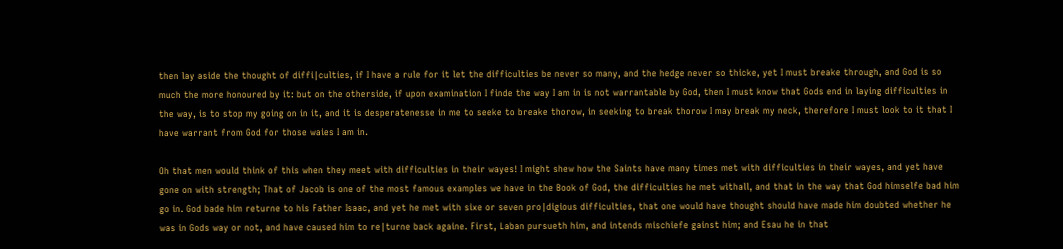then lay aside the thought of diffi∣culties, if I have a rule for it let the difficulties be never so many, and the hedge never so thicke, yet I must breake through, and God is so much the more honoured by it: but on the otherside, if upon examination I finde the way I am in is not warrantable by God, then I must know that Gods end in laying difficulties in the way, is to stop my going on in it, and it is desperatenesse in me to seeke to breake thorow, in seeking to break thorow I may break my neck, therefore I must look to it that I have warrant from God for those waies I am in.

Oh that men would think of this when they meet with difficulties in their wayes! I might shew how the Saints have many times met with difficulties in their wayes, and yet have gone on with strength; That of Jacob is one of the most famous examples we have in the Book of God, the difficulties he met withall, and that in the way that God himselfe bad him go in. God bade him returne to his Father Isaac, and yet he met with sixe or seven pro∣digious difficulties, that one would have thought should have made him doubted whether he was in Gods way or not, and have caused him to re∣turne back againe. First, Laban pursueth him, and intends mischiefe gainst him; and Esau he in that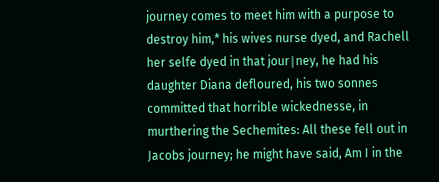journey comes to meet him with a purpose to destroy him,* his wives nurse dyed, and Rachell her selfe dyed in that jour∣ney, he had his daughter Diana defloured, his two sonnes committed that horrible wickednesse, in murthering the Sechemites: All these fell out in Jacobs journey; he might have said, Am I in the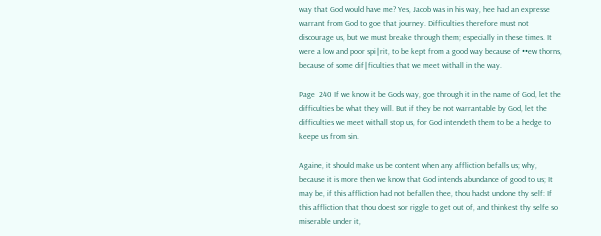way that God would have me? Yes, Jacob was in his way, hee had an expresse warrant from God to goe that journey. Difficulties therefore must not discourage us, but we must breake through them; especially in these times. It were a low and poor spi∣rit, to be kept from a good way because of ••ew thorns, because of some dif∣ficulties that we meet withall in the way.

Page  240 If we know it be Gods way, goe through it in the name of God, let the difficulties be what they will. But if they be not warrantable by God, let the difficulties we meet withall stop us, for God intendeth them to be a hedge to keepe us from sin.

Againe, it should make us be content when any affliction befalls us; why, because it is more then we know that God intends abundance of good to us; It may be, if this affliction had not befallen thee, thou hadst undone thy self: If this affliction that thou doest sor riggle to get out of, and thinkest thy selfe so miserable under it,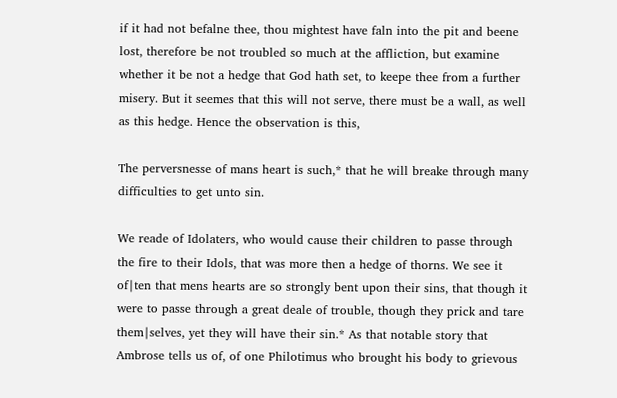if it had not befalne thee, thou mightest have faln into the pit and beene lost, therefore be not troubled so much at the affliction, but examine whether it be not a hedge that God hath set, to keepe thee from a further misery. But it seemes that this will not serve, there must be a wall, as well as this hedge. Hence the observation is this,

The perversnesse of mans heart is such,* that he will breake through many difficulties to get unto sin.

We reade of Idolaters, who would cause their children to passe through the fire to their Idols, that was more then a hedge of thorns. We see it of∣ten that mens hearts are so strongly bent upon their sins, that though it were to passe through a great deale of trouble, though they prick and tare them∣selves, yet they will have their sin.* As that notable story that Ambrose tells us of, of one Philotimus who brought his body to grievous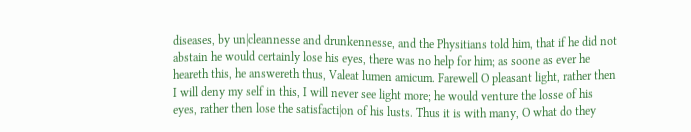diseases, by un∣cleannesse and drunkennesse, and the Physitians told him, that if he did not abstain he would certainly lose his eyes, there was no help for him; as soone as ever he heareth this, he answereth thus, Valeat lumen amicum. Farewell O pleasant light, rather then I will deny my self in this, I will never see light more; he would venture the losse of his eyes, rather then lose the satisfacti∣on of his lusts. Thus it is with many, O what do they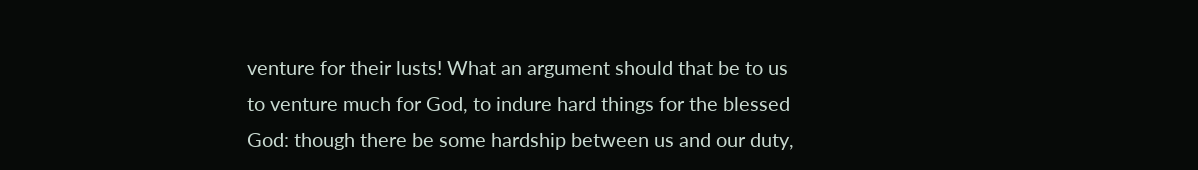venture for their lusts! What an argument should that be to us to venture much for God, to indure hard things for the blessed God: though there be some hardship between us and our duty,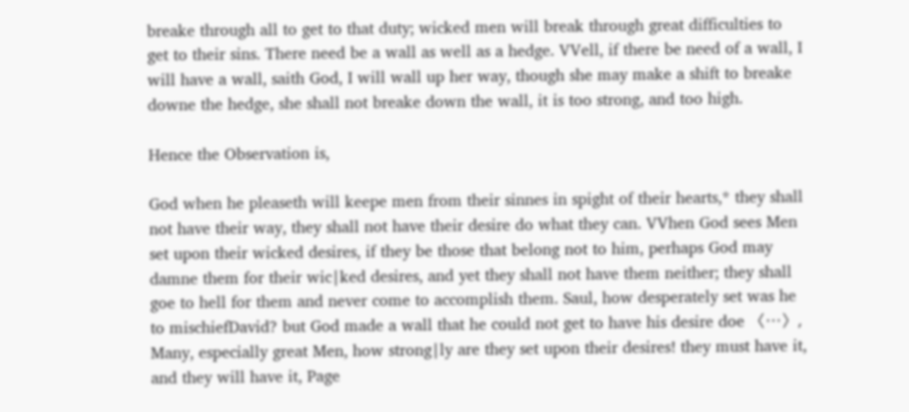breake through all to get to that duty; wicked men will break through great difficulties to get to their sins. There need be a wall as well as a hedge. VVell, if there be need of a wall, I will have a wall, saith God, I will wall up her way, though she may make a shift to breake downe the hedge, she shall not breake down the wall, it is too strong, and too high.

Hence the Observation is,

God when he pleaseth will keepe men from their sinnes in spight of their hearts,* they shall not have their way, they shall not have their desire do what they can. VVhen God sees Men set upon their wicked desires, if they be those that belong not to him, perhaps God may damne them for their wic∣ked desires, and yet they shall not have them neither; they shall goe to hell for them and never come to accomplish them. Saul, how desperately set was he to mischiefDavid? but God made a wall that he could not get to have his desire doe 〈…〉, Many, especially great Men, how strong∣ly are they set upon their desires! they must have it, and they will have it, Page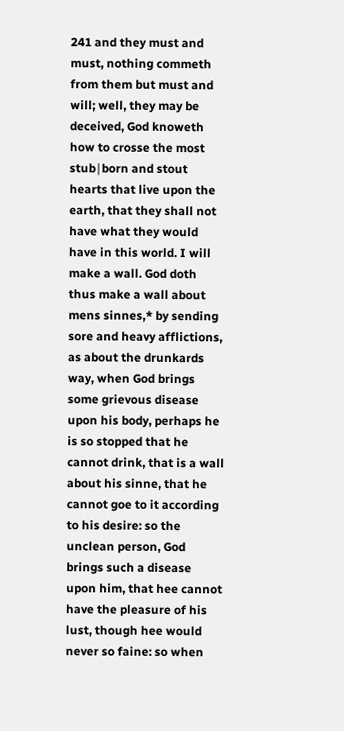241 and they must and must, nothing commeth from them but must and will; well, they may be deceived, God knoweth how to crosse the most stub∣born and stout hearts that live upon the earth, that they shall not have what they would have in this world. I will make a wall. God doth thus make a wall about mens sinnes,* by sending sore and heavy afflictions, as about the drunkards way, when God brings some grievous disease upon his body, perhaps he is so stopped that he cannot drink, that is a wall about his sinne, that he cannot goe to it according to his desire: so the unclean person, God brings such a disease upon him, that hee cannot have the pleasure of his lust, though hee would never so faine: so when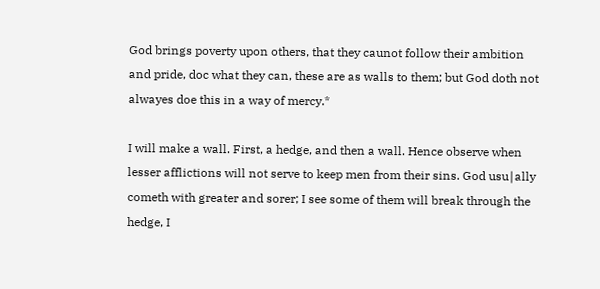God brings poverty upon others, that they caunot follow their ambition and pride, doc what they can, these are as walls to them; but God doth not alwayes doe this in a way of mercy.*

I will make a wall. First, a hedge, and then a wall. Hence observe when lesser afflictions will not serve to keep men from their sins. God usu∣ally cometh with greater and sorer; I see some of them will break through the hedge, I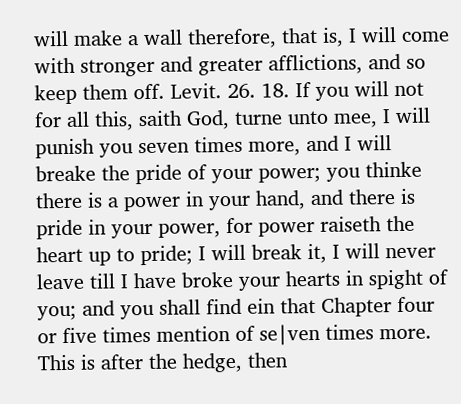will make a wall therefore, that is, I will come with stronger and greater afflictions, and so keep them off. Levit. 26. 18. If you will not for all this, saith God, turne unto mee, I will punish you seven times more, and I will breake the pride of your power; you thinke there is a power in your hand, and there is pride in your power, for power raiseth the heart up to pride; I will break it, I will never leave till I have broke your hearts in spight of you; and you shall find ein that Chapter four or five times mention of se∣ven times more. This is after the hedge, then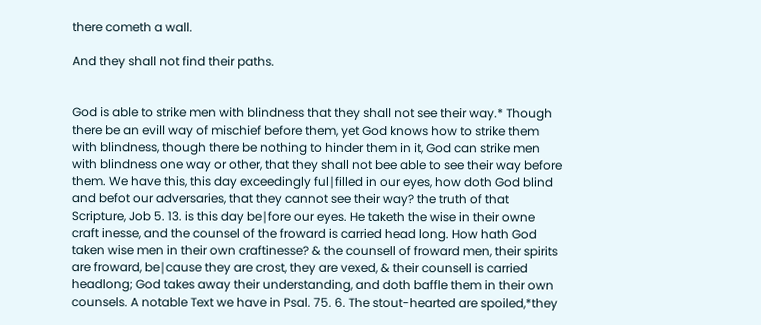there cometh a wall.

And they shall not find their paths.


God is able to strike men with blindness that they shall not see their way.* Though there be an evill way of mischief before them, yet God knows how to strike them with blindness, though there be nothing to hinder them in it, God can strike men with blindness one way or other, that they shall not bee able to see their way before them. We have this, this day exceedingly ful∣filled in our eyes, how doth God blind and befot our adversaries, that they cannot see their way? the truth of that Scripture, Job 5. 13. is this day be∣fore our eyes. He taketh the wise in their owne craft inesse, and the counsel of the froward is carried head long. How hath God taken wise men in their own craftinesse? & the counsell of froward men, their spirits are froward, be∣cause they are crost, they are vexed, & their counsell is carried headlong; God takes away their understanding, and doth baffle them in their own counsels. A notable Text we have in Psal. 75. 6. The stout-hearted are spoiled,*they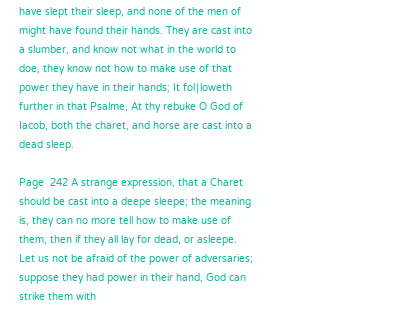have slept their sleep, and none of the men of might have found their hands. They are cast into a slumber, and know not what in the world to doe, they know not how to make use of that power they have in their hands; It fol∣loweth further in that Psalme, At thy rebuke O God of Iacob, both the charet, and horse are cast into a dead sleep.

Page  242 A strange expression, that a Charet should be cast into a deepe sleepe; the meaning is, they can no more tell how to make use of them, then if they all lay for dead, or asleepe. Let us not be afraid of the power of adversaries; suppose they had power in their hand, God can strike them with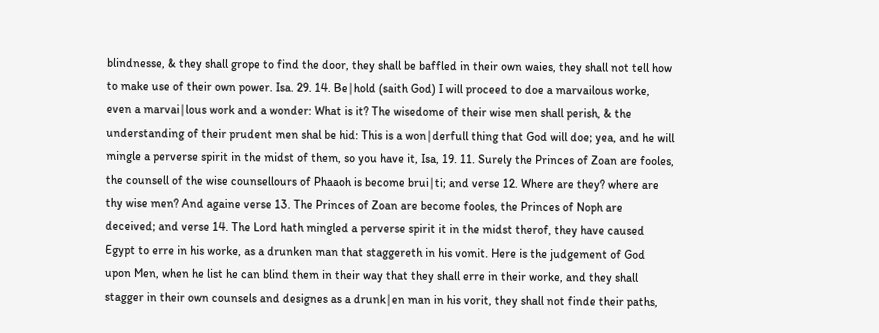blindnesse, & they shall grope to find the door, they shall be baffled in their own waies, they shall not tell how to make use of their own power. Isa. 29. 14. Be∣hold (saith God) I will proceed to doe a marvailous worke, even a marvai∣lous work and a wonder: What is it? The wisedome of their wise men shall perish, & the understanding of their prudent men shal be hid: This is a won∣derfull thing that God will doe; yea, and he will mingle a perverse spirit in the midst of them, so you have it, Isa, 19. 11. Surely the Princes of Zoan are fooles, the counsell of the wise counsellours of Phaaoh is become brui∣ti; and verse 12. Where are they? where are thy wise men? And againe verse 13. The Princes of Zoan are become fooles, the Princes of Noph are deceived; and verse 14. The Lord hath mingled a perverse spirit it in the midst therof, they have caused Egypt to erre in his worke, as a drunken man that staggereth in his vomit. Here is the judgement of God upon Men, when he list he can blind them in their way that they shall erre in their worke, and they shall stagger in their own counsels and designes as a drunk∣en man in his vorit, they shall not finde their paths,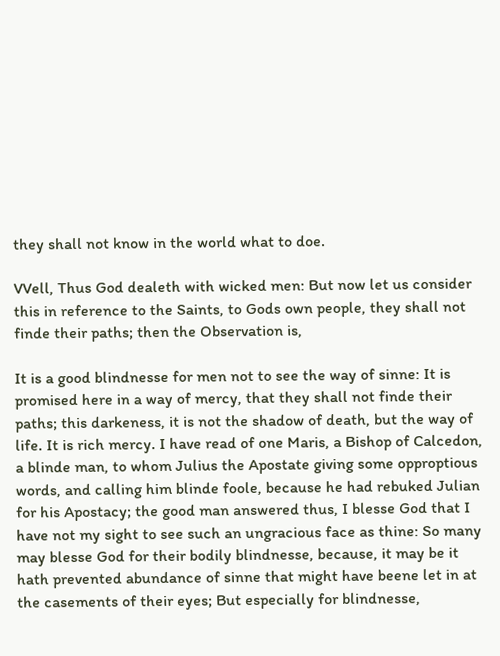they shall not know in the world what to doe.

VVell, Thus God dealeth with wicked men: But now let us consider this in reference to the Saints, to Gods own people, they shall not finde their paths; then the Observation is,

It is a good blindnesse for men not to see the way of sinne: It is promised here in a way of mercy, that they shall not finde their paths; this darkeness, it is not the shadow of death, but the way of life. It is rich mercy. I have read of one Maris, a Bishop of Calcedon, a blinde man, to whom Julius the Apostate giving some opproptious words, and calling him blinde foole, because he had rebuked Julian for his Apostacy; the good man answered thus, I blesse God that I have not my sight to see such an ungracious face as thine: So many may blesse God for their bodily blindnesse, because, it may be it hath prevented abundance of sinne that might have beene let in at the casements of their eyes; But especially for blindnesse,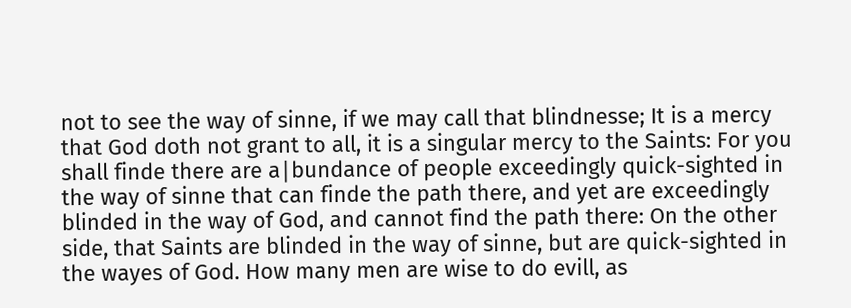not to see the way of sinne, if we may call that blindnesse; It is a mercy that God doth not grant to all, it is a singular mercy to the Saints: For you shall finde there are a∣bundance of people exceedingly quick-sighted in the way of sinne that can finde the path there, and yet are exceedingly blinded in the way of God, and cannot find the path there: On the other side, that Saints are blinded in the way of sinne, but are quick-sighted in the wayes of God. How many men are wise to do evill, as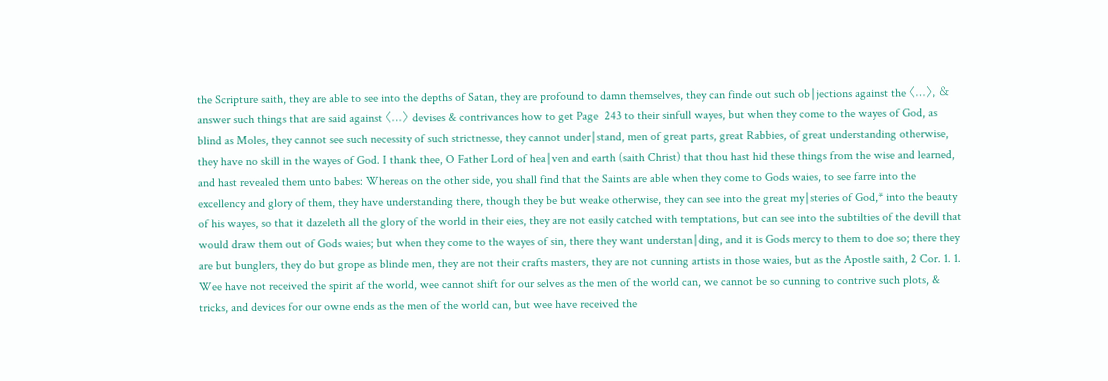the Scripture saith, they are able to see into the depths of Satan, they are profound to damn themselves, they can finde out such ob∣jections against the 〈…〉, & answer such things that are said against 〈…〉 devises & contrivances how to get Page  243 to their sinfull wayes, but when they come to the wayes of God, as blind as Moles, they cannot see such necessity of such strictnesse, they cannot under∣stand, men of great parts, great Rabbies, of great understanding otherwise, they have no skill in the wayes of God. I thank thee, O Father Lord of hea∣ven and earth (saith Christ) that thou hast hid these things from the wise and learned, and hast revealed them unto babes: Whereas on the other side, you shall find that the Saints are able when they come to Gods waies, to see farre into the excellency and glory of them, they have understanding there, though they be but weake otherwise, they can see into the great my∣steries of God,* into the beauty of his wayes, so that it dazeleth all the glory of the world in their eies, they are not easily catched with temptations, but can see into the subtilties of the devill that would draw them out of Gods waies; but when they come to the wayes of sin, there they want understan∣ding, and it is Gods mercy to them to doe so; there they are but bunglers, they do but grope as blinde men, they are not their crafts masters, they are not cunning artists in those waies, but as the Apostle saith, 2 Cor. 1. 1. Wee have not received the spirit af the world, wee cannot shift for our selves as the men of the world can, we cannot be so cunning to contrive such plots, & tricks, and devices for our owne ends as the men of the world can, but wee have received the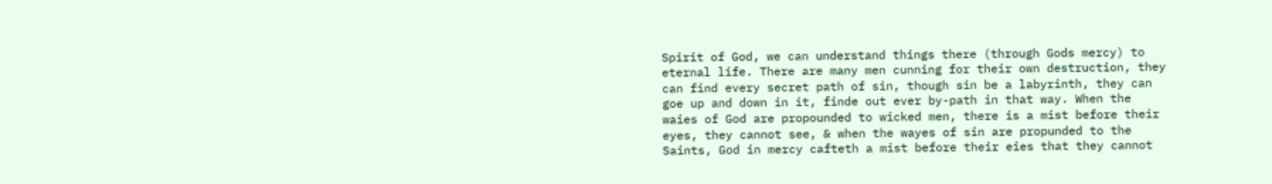Spirit of God, we can understand things there (through Gods mercy) to eternal life. There are many men cunning for their own destruction, they can find every secret path of sin, though sin be a labyrinth, they can goe up and down in it, finde out ever by-path in that way. When the waies of God are propounded to wicked men, there is a mist before their eyes, they cannot see, & when the wayes of sin are propunded to the Saints, God in mercy cafteth a mist before their eies that they cannot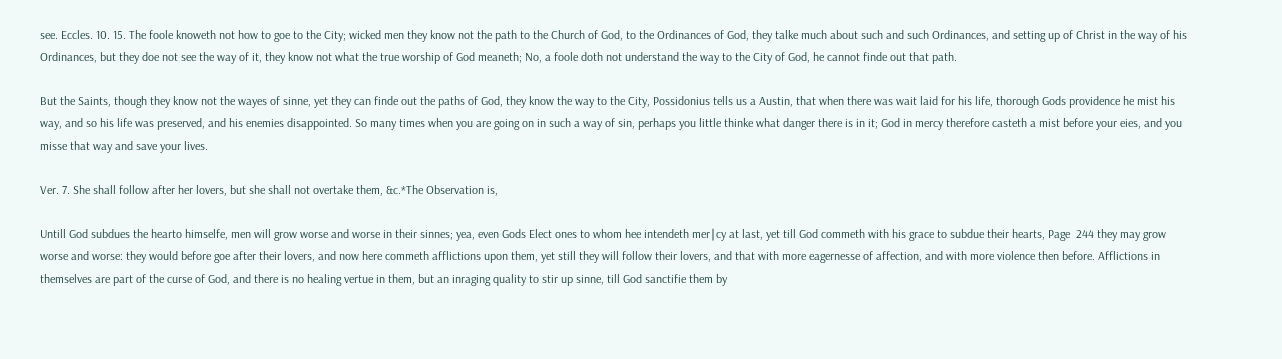see. Eccles. 10. 15. The foole knoweth not how to goe to the City; wicked men they know not the path to the Church of God, to the Ordinances of God, they talke much about such and such Ordinances, and setting up of Christ in the way of his Ordinances, but they doe not see the way of it, they know not what the true worship of God meaneth; No, a foole doth not understand the way to the City of God, he cannot finde out that path.

But the Saints, though they know not the wayes of sinne, yet they can finde out the paths of God, they know the way to the City, Possidonius tells us a Austin, that when there was wait laid for his life, thorough Gods providence he mist his way, and so his life was preserved, and his enemies disappointed. So many times when you are going on in such a way of sin, perhaps you little thinke what danger there is in it; God in mercy therefore casteth a mist before your eies, and you misse that way and save your lives.

Ver. 7. She shall follow after her lovers, but she shall not overtake them, &c.*The Observation is,

Untill God subdues the hearto himselfe, men will grow worse and worse in their sinnes; yea, even Gods Elect ones to whom hee intendeth mer∣cy at last, yet till God commeth with his grace to subdue their hearts, Page  244 they may grow worse and worse: they would before goe after their lovers, and now here commeth afflictions upon them, yet still they will follow their lovers, and that with more eagernesse of affection, and with more violence then before. Afflictions in themselves are part of the curse of God, and there is no healing vertue in them, but an inraging quality to stir up sinne, till God sanctifie them by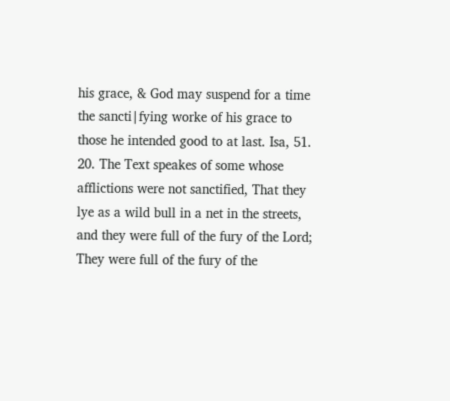his grace, & God may suspend for a time the sancti∣fying worke of his grace to those he intended good to at last. Isa, 51. 20. The Text speakes of some whose afflictions were not sanctified, That they lye as a wild bull in a net in the streets, and they were full of the fury of the Lord; They were full of the fury of the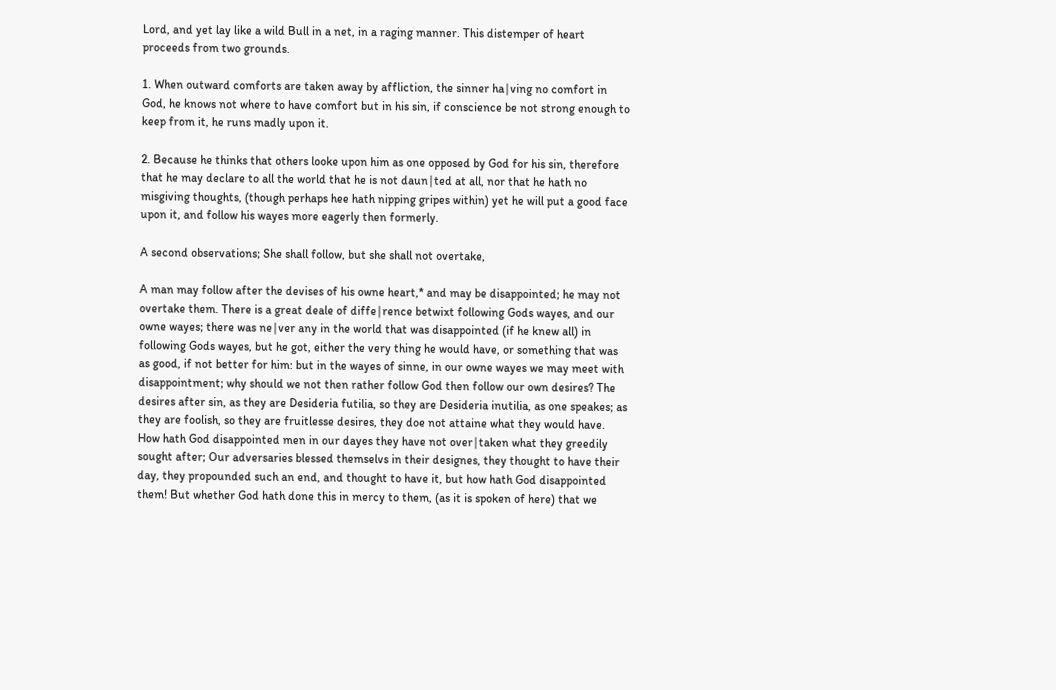Lord, and yet lay like a wild Bull in a net, in a raging manner. This distemper of heart proceeds from two grounds.

1. When outward comforts are taken away by affliction, the sinner ha∣ving no comfort in God, he knows not where to have comfort but in his sin, if conscience be not strong enough to keep from it, he runs madly upon it.

2. Because he thinks that others looke upon him as one opposed by God for his sin, therefore that he may declare to all the world that he is not daun∣ted at all, nor that he hath no misgiving thoughts, (though perhaps hee hath nipping gripes within) yet he will put a good face upon it, and follow his wayes more eagerly then formerly.

A second observations; She shall follow, but she shall not overtake,

A man may follow after the devises of his owne heart,* and may be disappointed; he may not overtake them. There is a great deale of diffe∣rence betwixt following Gods wayes, and our owne wayes; there was ne∣ver any in the world that was disappointed (if he knew all) in following Gods wayes, but he got, either the very thing he would have, or something that was as good, if not better for him: but in the wayes of sinne, in our owne wayes we may meet with disappointment; why should we not then rather follow God then follow our own desires? The desires after sin, as they are Desideria futilia, so they are Desideria inutilia, as one speakes; as they are foolish, so they are fruitlesse desires, they doe not attaine what they would have. How hath God disappointed men in our dayes they have not over∣taken what they greedily sought after; Our adversaries blessed themselvs in their designes, they thought to have their day, they propounded such an end, and thought to have it, but how hath God disappointed them! But whether God hath done this in mercy to them, (as it is spoken of here) that we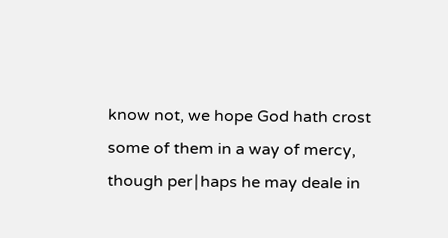know not, we hope God hath crost some of them in a way of mercy, though per∣haps he may deale in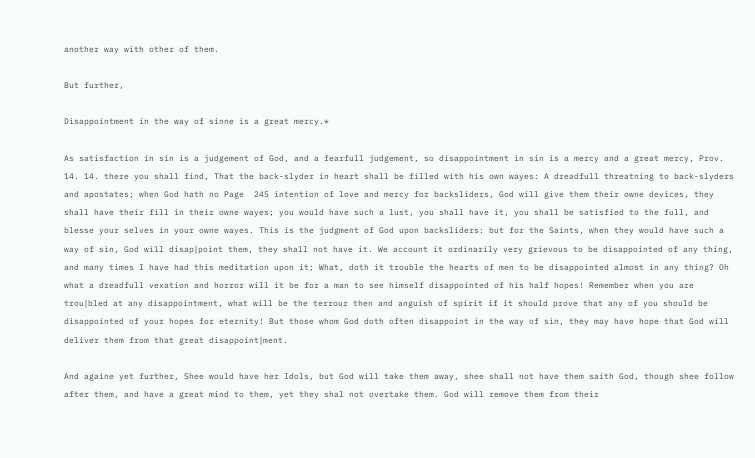another way with other of them.

But further,

Disappointment in the way of sinne is a great mercy.*

As satisfaction in sin is a judgement of God, and a fearfull judgement, so disappointment in sin is a mercy and a great mercy, Prov. 14. 14. there you shall find, That the back-slyder in heart shall be filled with his own wayes: A dreadfull threatning to back-slyders and apostates; when God hath no Page  245 intention of love and mercy for backsliders, God will give them their owne devices, they shall have their fill in their owne wayes; you would have such a lust, you shall have it, you shall be satisfied to the full, and blesse your selves in your owne wayes. This is the judgment of God upon backsliders: but for the Saints, when they would have such a way of sin, God will disap∣point them, they shall not have it. We account it ordinarily very grievous to be disappointed of any thing, and many times I have had this meditation upon it; What, doth it trouble the hearts of men to be disappointed almost in any thing? Oh what a dreadfull vexation and horror will it be for a man to see himself disappointed of his half hopes! Remember when you are trou∣bled at any disappointment, what will be the terrour then and anguish of spirit if it should prove that any of you should be disappointed of your hopes for eternity! But those whom God doth often disappoint in the way of sin, they may have hope that God will deliver them from that great disappoint∣ment.

And againe yet further, Shee would have her Idols, but God will take them away, shee shall not have them saith God, though shee follow after them, and have a great mind to them, yet they shal not overtake them. God will remove them from their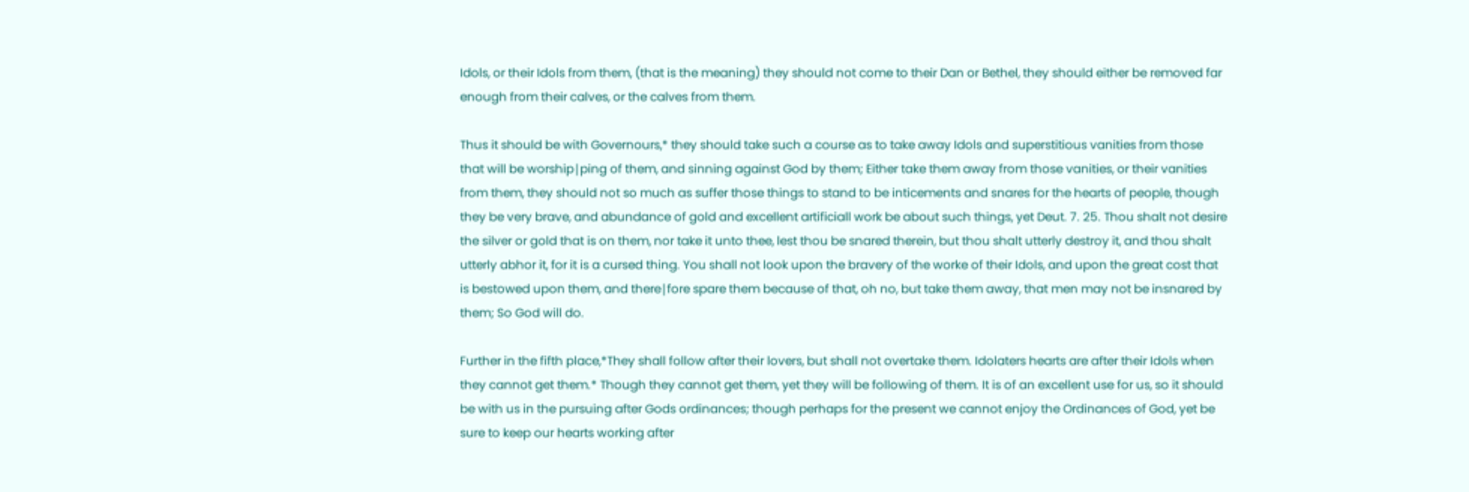Idols, or their Idols from them, (that is the meaning) they should not come to their Dan or Bethel, they should either be removed far enough from their calves, or the calves from them.

Thus it should be with Governours,* they should take such a course as to take away Idols and superstitious vanities from those that will be worship∣ping of them, and sinning against God by them; Either take them away from those vanities, or their vanities from them, they should not so much as suffer those things to stand to be inticements and snares for the hearts of people, though they be very brave, and abundance of gold and excellent artificiall work be about such things, yet Deut. 7. 25. Thou shalt not desire the silver or gold that is on them, nor take it unto thee, lest thou be snared therein, but thou shalt utterly destroy it, and thou shalt utterly abhor it, for it is a cursed thing. You shall not look upon the bravery of the worke of their Idols, and upon the great cost that is bestowed upon them, and there∣fore spare them because of that, oh no, but take them away, that men may not be insnared by them; So God will do.

Further in the fifth place,*They shall follow after their lovers, but shall not overtake them. Idolaters hearts are after their Idols when they cannot get them.* Though they cannot get them, yet they will be following of them. It is of an excellent use for us, so it should be with us in the pursuing after Gods ordinances; though perhaps for the present we cannot enjoy the Ordinances of God, yet be sure to keep our hearts working after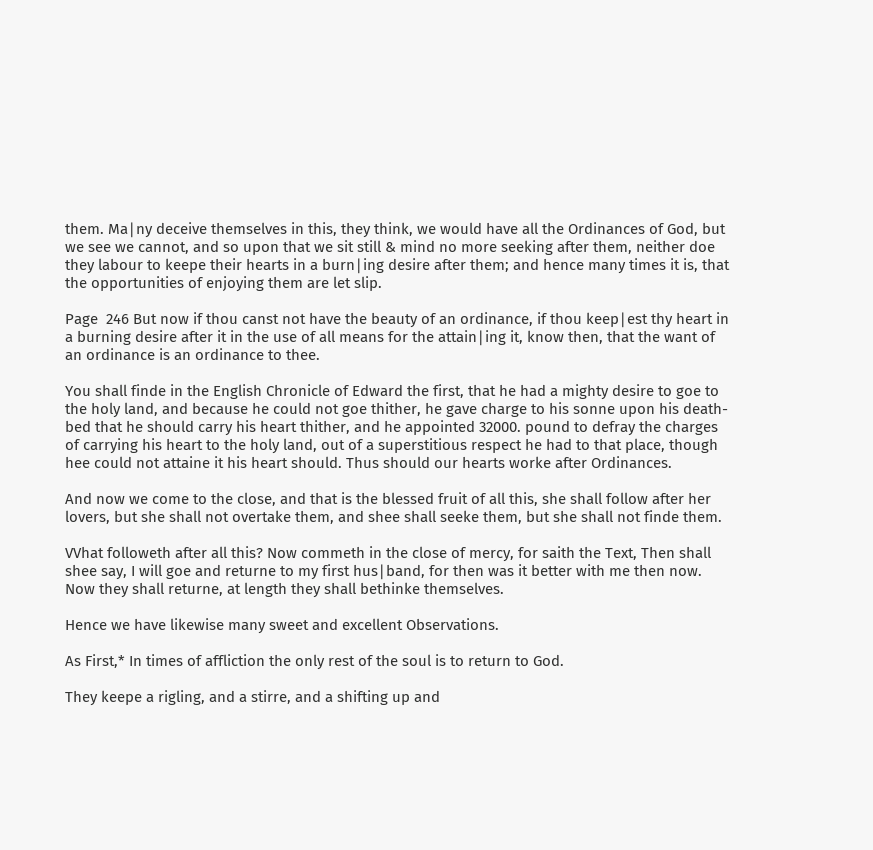them. Ma∣ny deceive themselves in this, they think, we would have all the Ordinances of God, but we see we cannot, and so upon that we sit still & mind no more seeking after them, neither doe they labour to keepe their hearts in a burn∣ing desire after them; and hence many times it is, that the opportunities of enjoying them are let slip.

Page  246 But now if thou canst not have the beauty of an ordinance, if thou keep∣est thy heart in a burning desire after it in the use of all means for the attain∣ing it, know then, that the want of an ordinance is an ordinance to thee.

You shall finde in the English Chronicle of Edward the first, that he had a mighty desire to goe to the holy land, and because he could not goe thither, he gave charge to his sonne upon his death-bed that he should carry his heart thither, and he appointed 32000. pound to defray the charges of carrying his heart to the holy land, out of a superstitious respect he had to that place, though hee could not attaine it his heart should. Thus should our hearts worke after Ordinances.

And now we come to the close, and that is the blessed fruit of all this, she shall follow after her lovers, but she shall not overtake them, and shee shall seeke them, but she shall not finde them.

VVhat followeth after all this? Now commeth in the close of mercy, for saith the Text, Then shall shee say, I will goe and returne to my first hus∣band, for then was it better with me then now. Now they shall returne, at length they shall bethinke themselves.

Hence we have likewise many sweet and excellent Observations.

As First,* In times of affliction the only rest of the soul is to return to God.

They keepe a rigling, and a stirre, and a shifting up and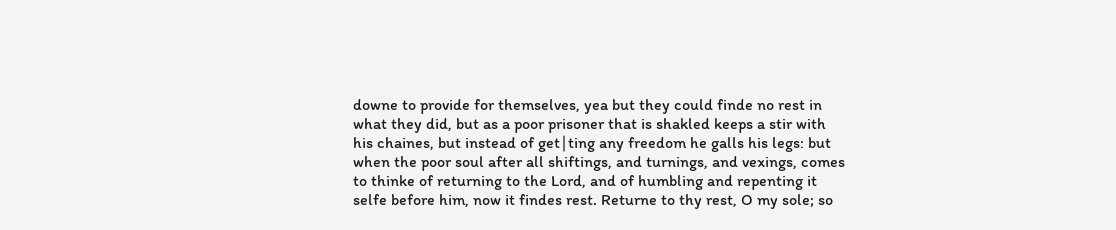downe to provide for themselves, yea but they could finde no rest in what they did, but as a poor prisoner that is shakled keeps a stir with his chaines, but instead of get∣ting any freedom he galls his legs: but when the poor soul after all shiftings, and turnings, and vexings, comes to thinke of returning to the Lord, and of humbling and repenting it selfe before him, now it findes rest. Returne to thy rest, O my sole; so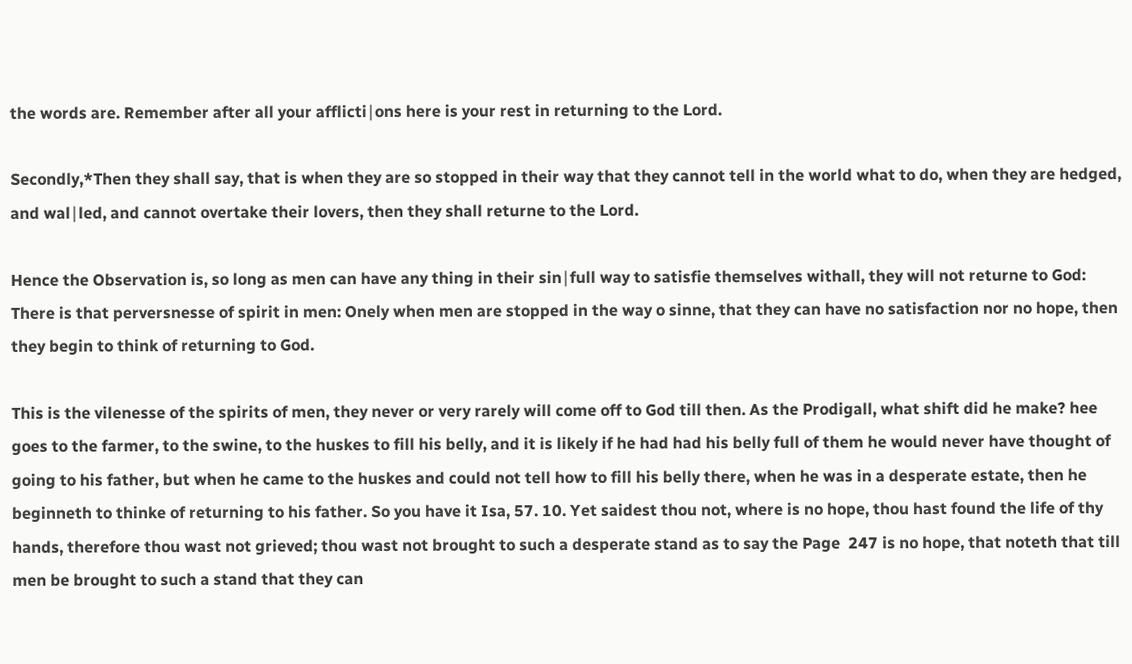the words are. Remember after all your afflicti∣ons here is your rest in returning to the Lord.

Secondly,*Then they shall say, that is when they are so stopped in their way that they cannot tell in the world what to do, when they are hedged, and wal∣led, and cannot overtake their lovers, then they shall returne to the Lord.

Hence the Observation is, so long as men can have any thing in their sin∣full way to satisfie themselves withall, they will not returne to God: There is that perversnesse of spirit in men: Onely when men are stopped in the way o sinne, that they can have no satisfaction nor no hope, then they begin to think of returning to God.

This is the vilenesse of the spirits of men, they never or very rarely will come off to God till then. As the Prodigall, what shift did he make? hee goes to the farmer, to the swine, to the huskes to fill his belly, and it is likely if he had had his belly full of them he would never have thought of going to his father, but when he came to the huskes and could not tell how to fill his belly there, when he was in a desperate estate, then he beginneth to thinke of returning to his father. So you have it Isa, 57. 10. Yet saidest thou not, where is no hope, thou hast found the life of thy hands, therefore thou wast not grieved; thou wast not brought to such a desperate stand as to say the Page  247 is no hope, that noteth that till men be brought to such a stand that they can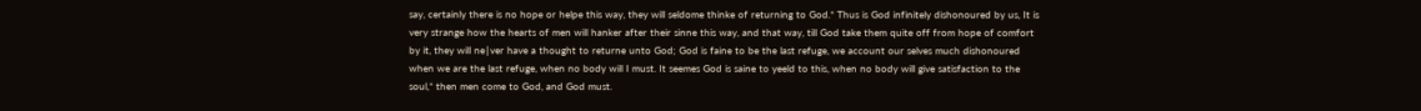say, certainly there is no hope or helpe this way, they will seldome thinke of returning to God.* Thus is God infinitely dishonoured by us, It is very strange how the hearts of men will hanker after their sinne this way, and that way, till God take them quite off from hope of comfort by it, they will ne∣ver have a thought to returne unto God; God is faine to be the last refuge, we account our selves much dishonoured when we are the last refuge, when no body will I must. It seemes God is saine to yeeld to this, when no body will give satisfaction to the soul,* then men come to God, and God must.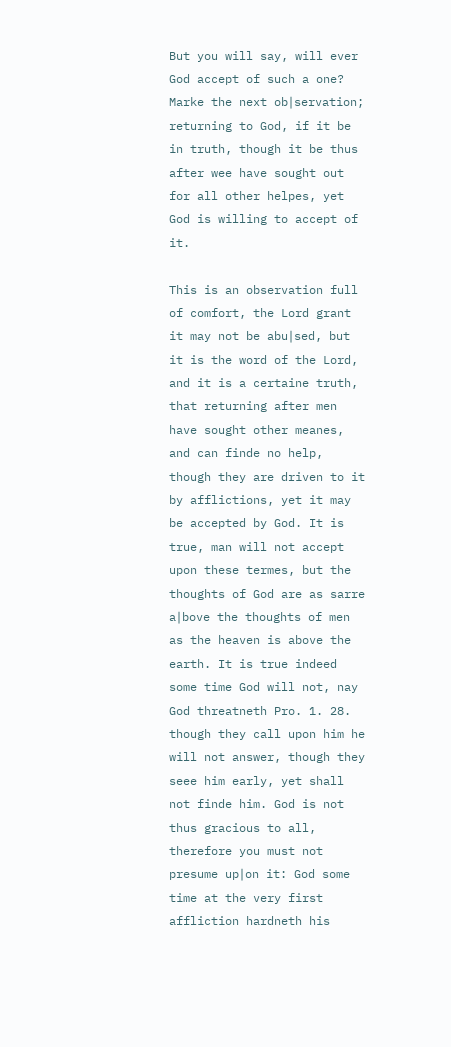But you will say, will ever God accept of such a one? Marke the next ob∣servation; returning to God, if it be in truth, though it be thus after wee have sought out for all other helpes, yet God is willing to accept of it.

This is an observation full of comfort, the Lord grant it may not be abu∣sed, but it is the word of the Lord, and it is a certaine truth, that returning after men have sought other meanes, and can finde no help, though they are driven to it by afflictions, yet it may be accepted by God. It is true, man will not accept upon these termes, but the thoughts of God are as sarre a∣bove the thoughts of men as the heaven is above the earth. It is true indeed some time God will not, nay God threatneth Pro. 1. 28. though they call upon him he will not answer, though they seee him early, yet shall not finde him. God is not thus gracious to all, therefore you must not presume up∣on it: God some time at the very first affliction hardneth his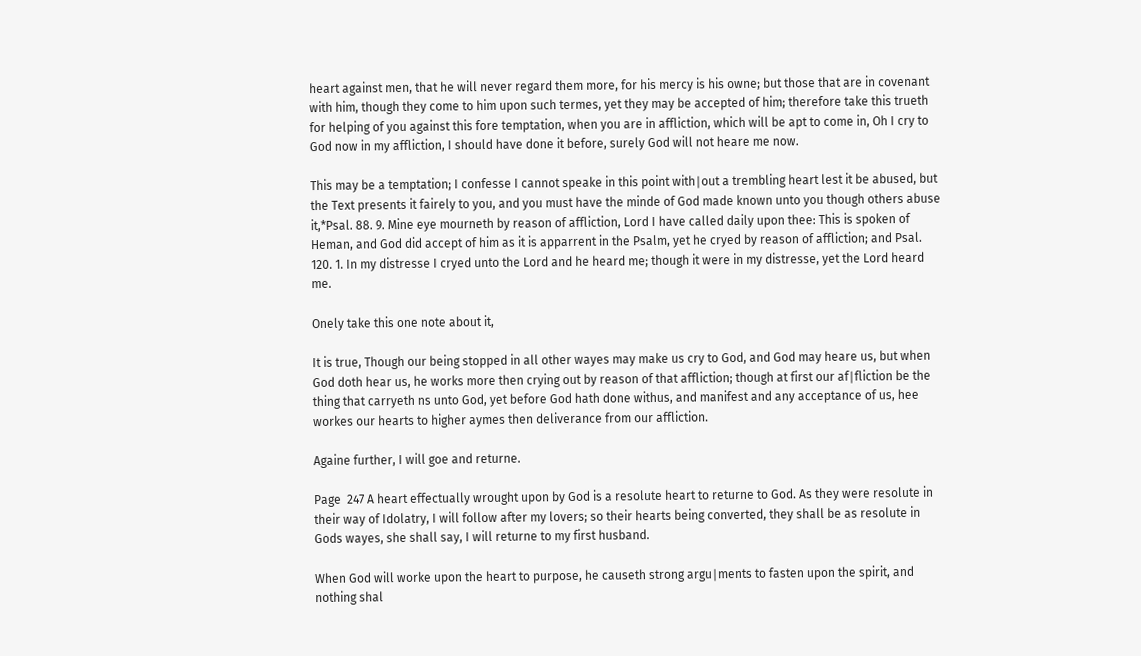heart against men, that he will never regard them more, for his mercy is his owne; but those that are in covenant with him, though they come to him upon such termes, yet they may be accepted of him; therefore take this trueth for helping of you against this fore temptation, when you are in affliction, which will be apt to come in, Oh I cry to God now in my affliction, I should have done it before, surely God will not heare me now.

This may be a temptation; I confesse I cannot speake in this point with∣out a trembling heart lest it be abused, but the Text presents it fairely to you, and you must have the minde of God made known unto you though others abuse it,*Psal. 88. 9. Mine eye mourneth by reason of affliction, Lord I have called daily upon thee: This is spoken of Heman, and God did accept of him as it is apparrent in the Psalm, yet he cryed by reason of affliction; and Psal. 120. 1. In my distresse I cryed unto the Lord and he heard me; though it were in my distresse, yet the Lord heard me.

Onely take this one note about it,

It is true, Though our being stopped in all other wayes may make us cry to God, and God may heare us, but when God doth hear us, he works more then crying out by reason of that affliction; though at first our af∣fliction be the thing that carryeth ns unto God, yet before God hath done withus, and manifest and any acceptance of us, hee workes our hearts to higher aymes then deliverance from our affliction.

Againe further, I will goe and returne.

Page  247 A heart effectually wrought upon by God is a resolute heart to returne to God. As they were resolute in their way of Idolatry, I will follow after my lovers; so their hearts being converted, they shall be as resolute in Gods wayes, she shall say, I will returne to my first husband.

When God will worke upon the heart to purpose, he causeth strong argu∣ments to fasten upon the spirit, and nothing shal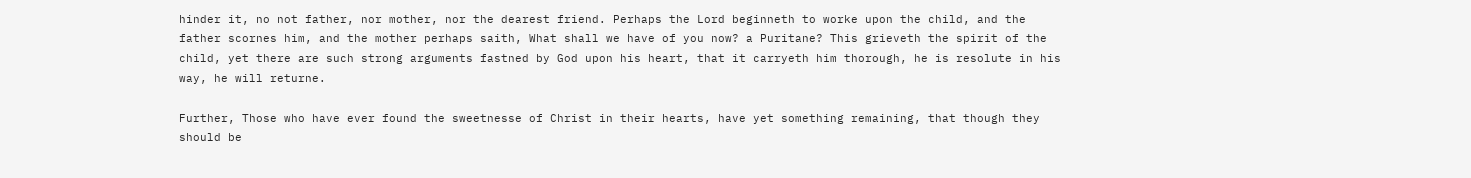hinder it, no not father, nor mother, nor the dearest friend. Perhaps the Lord beginneth to worke upon the child, and the father scornes him, and the mother perhaps saith, What shall we have of you now? a Puritane? This grieveth the spirit of the child, yet there are such strong arguments fastned by God upon his heart, that it carryeth him thorough, he is resolute in his way, he will returne.

Further, Those who have ever found the sweetnesse of Christ in their hearts, have yet something remaining, that though they should be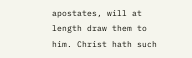apostates, will at length draw them to him. Christ hath such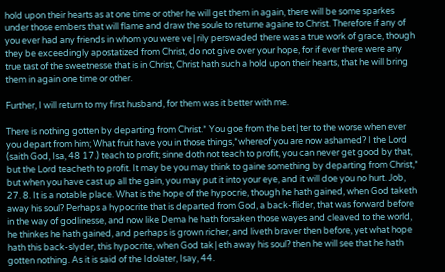hold upon their hearts as at one time or other he will get them in again, there will be some sparkes under those embers that will flame and draw the soule to returne againe to Christ. Therefore if any of you ever had any friends in whom you were ve∣rily perswaded there was a true work of grace, though they be exceedingly apostatized from Christ, do not give over your hope, for if ever there were any true tast of the sweetnesse that is in Christ, Christ hath such a hold upon their hearts, that he will bring them in again one time or other.

Further, I will return to my first husband, for them was it better with me.

There is nothing gotten by departing from Christ.* You goe from the bet∣ter to the worse when ever you depart from him; What fruit have you in those things,*whereof you are now ashamed? I the Lord (saith God, Isa, 48 17.) teach to profit; sinne doth not teach to profit, you can never get good by that, but the Lord teacheth to profit. It may be you may think to gaine something by departing from Christ,* but when you have cast up all the gain, you may put it into your eye, and it will doe you no hurt. Job, 27. 8. It is a notable place. What is the hope of the hypocrie, though he hath gained, when God taketh away his soul? Perhaps a hypocrite that is departed from God, a back-flider, that was forward before in the way of godlinesse, and now like Dema he hath forsaken those wayes and cleaved to the world, he thinkes he hath gained, and perhaps is grown richer, and liveth braver then before, yet what hope hath this back-slyder, this hypocrite, when God tak∣eth away his soul? then he will see that he hath gotten nothing. As it is said of the Idolater, Isay, 44.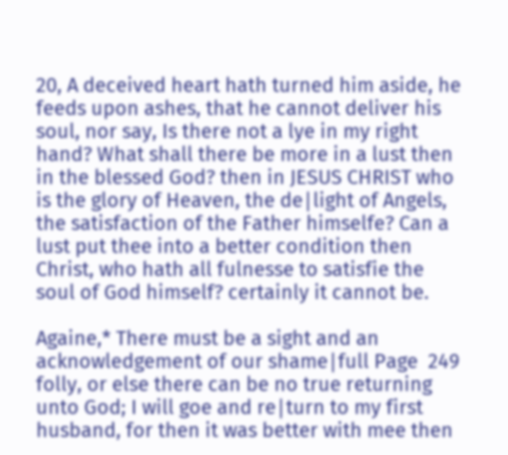20, A deceived heart hath turned him aside, he feeds upon ashes, that he cannot deliver his soul, nor say, Is there not a lye in my right hand? What shall there be more in a lust then in the blessed God? then in JESUS CHRIST who is the glory of Heaven, the de∣light of Angels, the satisfaction of the Father himselfe? Can a lust put thee into a better condition then Christ, who hath all fulnesse to satisfie the soul of God himself? certainly it cannot be.

Againe,* There must be a sight and an acknowledgement of our shame∣full Page  249 folly, or else there can be no true returning unto God; I will goe and re∣turn to my first husband, for then it was better with mee then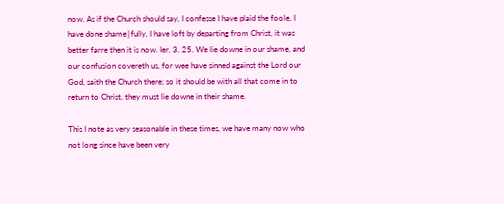now. As if the Church should say, I confesse I have plaid the foole, I have done shame∣fully, I have loft by departing from Christ, it was better farre then it is now. Ier. 3. 25. We lie downe in our shame, and our confusion covereth us, for wee have sinned against the Lord our God, saith the Church there; so it should be with all that come in to return to Christ, they must lie downe in their shame.

This I note as very seasonable in these times, we have many now who not long since have been very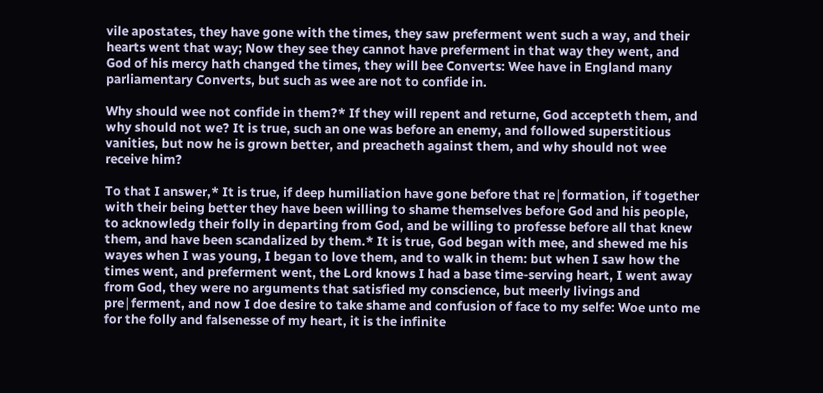vile apostates, they have gone with the times, they saw preferment went such a way, and their hearts went that way; Now they see they cannot have preferment in that way they went, and God of his mercy hath changed the times, they will bee Converts: Wee have in England many parliamentary Converts, but such as wee are not to confide in.

Why should wee not confide in them?* If they will repent and returne, God accepteth them, and why should not we? It is true, such an one was before an enemy, and followed superstitious vanities, but now he is grown better, and preacheth against them, and why should not wee receive him?

To that I answer,* It is true, if deep humiliation have gone before that re∣formation, if together with their being better they have been willing to shame themselves before God and his people, to acknowledg their folly in departing from God, and be willing to professe before all that knew them, and have been scandalized by them.* It is true, God began with mee, and shewed me his wayes when I was young, I began to love them, and to walk in them: but when I saw how the times went, and preferment went, the Lord knows I had a base time-serving heart, I went away from God, they were no arguments that satisfied my conscience, but meerly livings and pre∣ferment, and now I doe desire to take shame and confusion of face to my selfe: Woe unto me for the folly and falsenesse of my heart, it is the infinite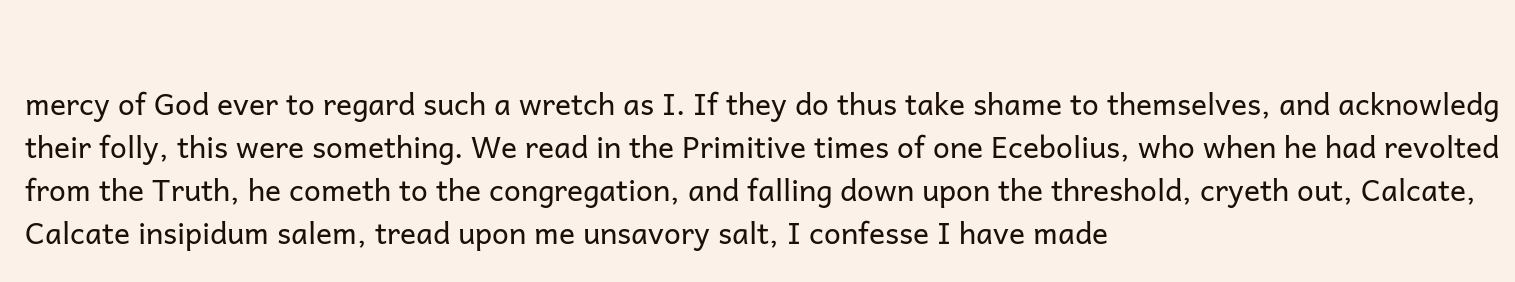mercy of God ever to regard such a wretch as I. If they do thus take shame to themselves, and acknowledg their folly, this were something. We read in the Primitive times of one Ecebolius, who when he had revolted from the Truth, he cometh to the congregation, and falling down upon the threshold, cryeth out, Calcate, Calcate insipidum salem, tread upon me unsavory salt, I confesse I have made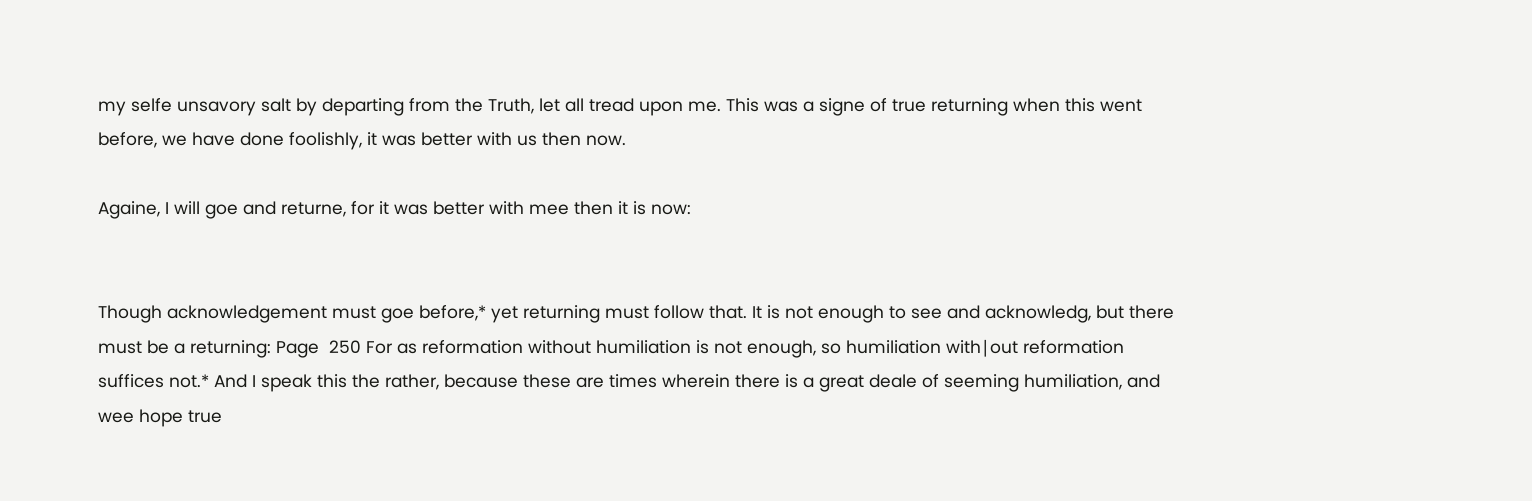my selfe unsavory salt by departing from the Truth, let all tread upon me. This was a signe of true returning when this went before, we have done foolishly, it was better with us then now.

Againe, I will goe and returne, for it was better with mee then it is now:


Though acknowledgement must goe before,* yet returning must follow that. It is not enough to see and acknowledg, but there must be a returning: Page  250 For as reformation without humiliation is not enough, so humiliation with∣out reformation suffices not.* And I speak this the rather, because these are times wherein there is a great deale of seeming humiliation, and wee hope true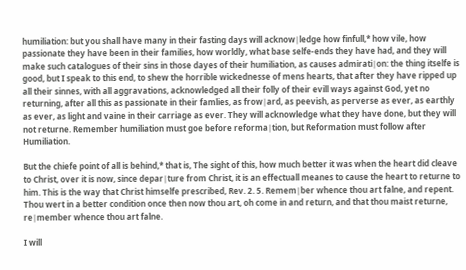humiliation: but you shall have many in their fasting days will acknow∣ledge how finfull,* how vile, how passionate they have been in their families, how worldly, what base selfe-ends they have had, and they will make such catalogues of their sins in those dayes of their humiliation, as causes admirati∣on: the thing itselfe is good, but I speak to this end, to shew the horrible wickednesse of mens hearts, that after they have ripped up all their sinnes, with all aggravations, acknowledged all their folly of their evill ways against God, yet no returning, after all this as passionate in their famlies, as frow∣ard, as peevish, as perverse as ever, as earthly as ever, as light and vaine in their carriage as ever. They will acknowledge what they have done, but they will not returne. Remember humiliation must goe before reforma∣tion, but Reformation must follow after Humiliation.

But the chiefe point of all is behind,* that is, The sight of this, how much better it was when the heart did cleave to Christ, over it is now, since depar∣ture from Christ, it is an effectuall meanes to cause the heart to returne to him. This is the way that Christ himselfe prescribed, Rev. 2. 5. Remem∣ber whence thou art falne, and repent. Thou wert in a better condition once then now thou art, oh come in and return, and that thou maist returne, re∣member whence thou art falne.

I will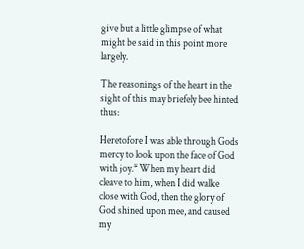give but a little glimpse of what might be said in this point more largely.

The reasonings of the heart in the sight of this may briefely bee hinted thus:

Heretofore I was able through Gods mercy to look upon the face of God with joy.* When my heart did cleave to him, when I did walke close with God, then the glory of God shined upon mee, and caused my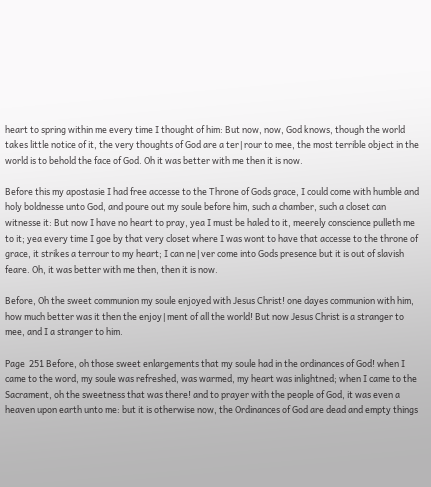heart to spring within me every time I thought of him: But now, now, God knows, though the world takes little notice of it, the very thoughts of God are a ter∣rour to mee, the most terrible object in the world is to behold the face of God. Oh it was better with me then it is now.

Before this my apostasie I had free accesse to the Throne of Gods grace, I could come with humble and holy boldnesse unto God, and poure out my soule before him, such a chamber, such a closet can witnesse it: But now I have no heart to pray, yea I must be haled to it, meerely conscience pulleth me to it; yea every time I goe by that very closet where I was wont to have that accesse to the throne of grace, it strikes a terrour to my heart; I can ne∣ver come into Gods presence but it is out of slavish feare. Oh, it was better with me then, then it is now.

Before, Oh the sweet communion my soule enjoyed with Jesus Christ! one dayes communion with him, how much better was it then the enjoy∣ment of all the world! But now Jesus Christ is a stranger to mee, and I a stranger to him.

Page  251 Before, oh those sweet enlargements that my soule had in the ordinances of God! when I came to the word, my soule was refreshed, was warmed, my heart was inlightned; when I came to the Sacrament, oh the sweetness that was there! and to prayer with the people of God, it was even a heaven upon earth unto me: but it is otherwise now, the Ordinances of God are dead and empty things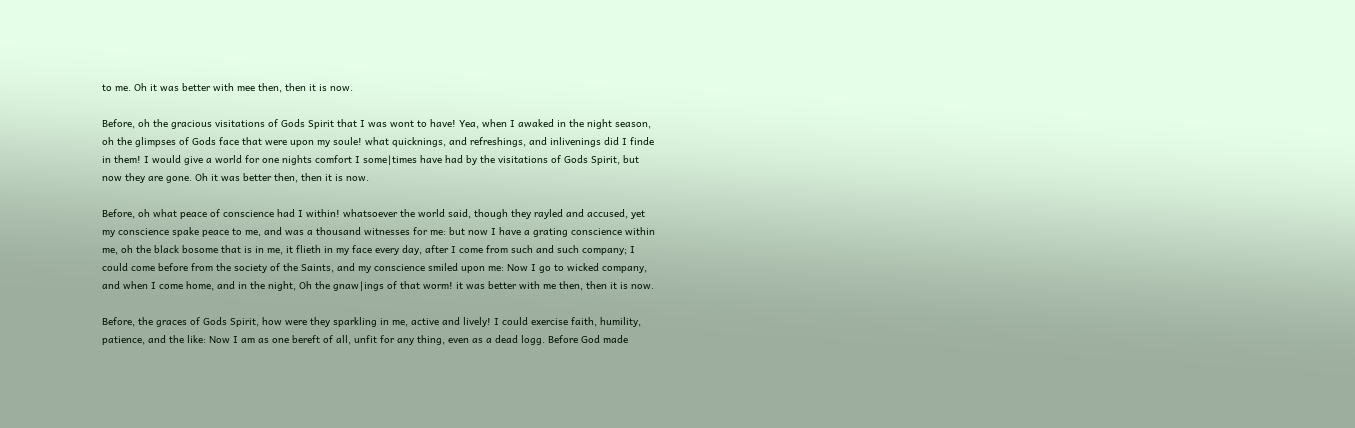to me. Oh it was better with mee then, then it is now.

Before, oh the gracious visitations of Gods Spirit that I was wont to have! Yea, when I awaked in the night season, oh the glimpses of Gods face that were upon my soule! what quicknings, and refreshings, and inlivenings did I finde in them! I would give a world for one nights comfort I some∣times have had by the visitations of Gods Spirit, but now they are gone. Oh it was better then, then it is now.

Before, oh what peace of conscience had I within! whatsoever the world said, though they rayled and accused, yet my conscience spake peace to me, and was a thousand witnesses for me: but now I have a grating conscience within me, oh the black bosome that is in me, it flieth in my face every day, after I come from such and such company; I could come before from the society of the Saints, and my conscience smiled upon me: Now I go to wicked company, and when I come home, and in the night, Oh the gnaw∣ings of that worm! it was better with me then, then it is now.

Before, the graces of Gods Spirit, how were they sparkling in me, active and lively! I could exercise faith, humility, patience, and the like: Now I am as one bereft of all, unfit for any thing, even as a dead logg. Before God made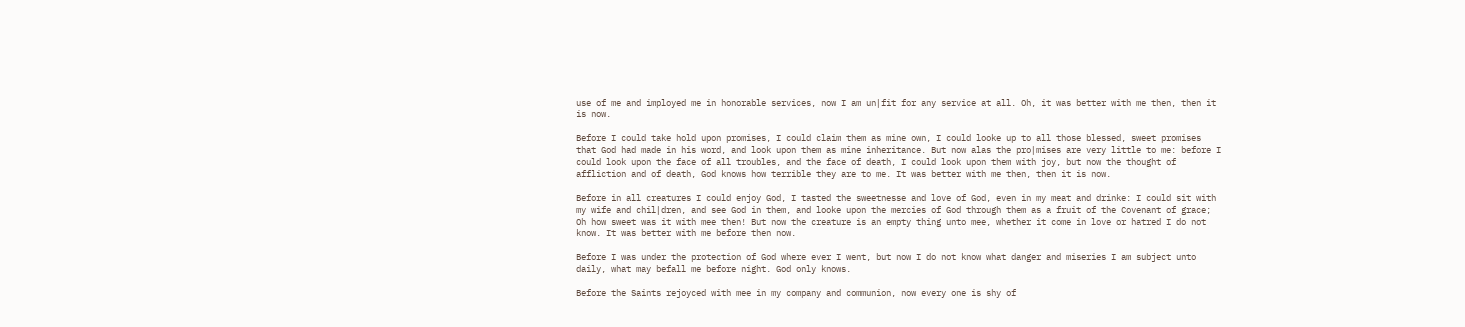use of me and imployed me in honorable services, now I am un∣fit for any service at all. Oh, it was better with me then, then it is now.

Before I could take hold upon promises, I could claim them as mine own, I could looke up to all those blessed, sweet promises that God had made in his word, and look upon them as mine inheritance. But now alas the pro∣mises are very little to me: before I could look upon the face of all troubles, and the face of death, I could look upon them with joy, but now the thought of affliction and of death, God knows how terrible they are to me. It was better with me then, then it is now.

Before in all creatures I could enjoy God, I tasted the sweetnesse and love of God, even in my meat and drinke: I could sit with my wife and chil∣dren, and see God in them, and looke upon the mercies of God through them as a fruit of the Covenant of grace; Oh how sweet was it with mee then! But now the creature is an empty thing unto mee, whether it come in love or hatred I do not know. It was better with me before then now.

Before I was under the protection of God where ever I went, but now I do not know what danger and miseries I am subject unto daily, what may befall me before night. God only knows.

Before the Saints rejoyced with mee in my company and communion, now every one is shy of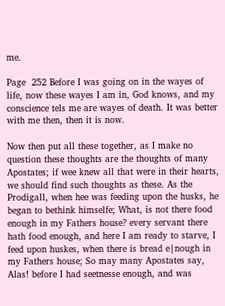me.

Page  252 Before I was going on in the wayes of life, now these wayes I am in, God knows, and my conscience tels me are wayes of death. It was better with me then, then it is now.

Now then put all these together, as I make no question these thoughts are the thoughts of many Apostates; if wee knew all that were in their hearts, we should find such thoughts as these. As the Prodigall, when hee was feeding upon the husks, he began to bethink himselfe; What, is not there food enough in my Fathers house? every servant there hath food enough, and here I am ready to starve, I feed upon huskes, when there is bread e∣nough in my Fathers house; So may many Apostates say, Alas! before I had seetnesse enough, and was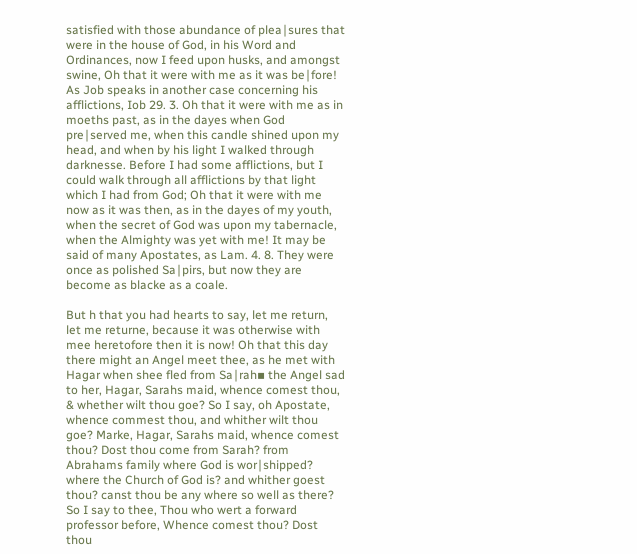satisfied with those abundance of plea∣sures that were in the house of God, in his Word and Ordinances, now I feed upon husks, and amongst swine, Oh that it were with me as it was be∣fore! As Job speaks in another case concerning his afflictions, Iob 29. 3. Oh that it were with me as in moeths past, as in the dayes when God pre∣served me, when this candle shined upon my head, and when by his light I walked through darknesse. Before I had some afflictions, but I could walk through all afflictions by that light which I had from God; Oh that it were with me now as it was then, as in the dayes of my youth, when the secret of God was upon my tabernacle, when the Almighty was yet with me! It may be said of many Apostates, as Lam. 4. 8. They were once as polished Sa∣pirs, but now they are become as blacke as a coale.

But h that you had hearts to say, let me return, let me returne, because it was otherwise with mee heretofore then it is now! Oh that this day there might an Angel meet thee, as he met with Hagar when shee fled from Sa∣rah▪ the Angel sad to her, Hagar, Sarahs maid, whence comest thou, & whether wilt thou goe? So I say, oh Apostate, whence commest thou, and whither wilt thou goe? Marke, Hagar, Sarahs maid, whence comest thou? Dost thou come from Sarah? from Abrahams family where God is wor∣shipped? where the Church of God is? and whither goest thou? canst thou be any where so well as there? So I say to thee, Thou who wert a forward professor before, Whence comest thou? Dost thou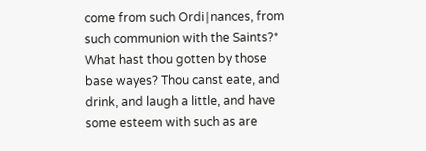come from such Ordi∣nances, from such communion with the Saints?* What hast thou gotten by those base wayes? Thou canst eate, and drink, and laugh a little, and have some esteem with such as are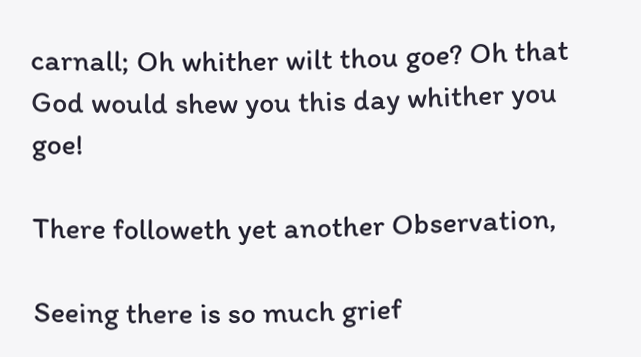carnall; Oh whither wilt thou goe? Oh that God would shew you this day whither you goe!

There followeth yet another Observation,

Seeing there is so much grief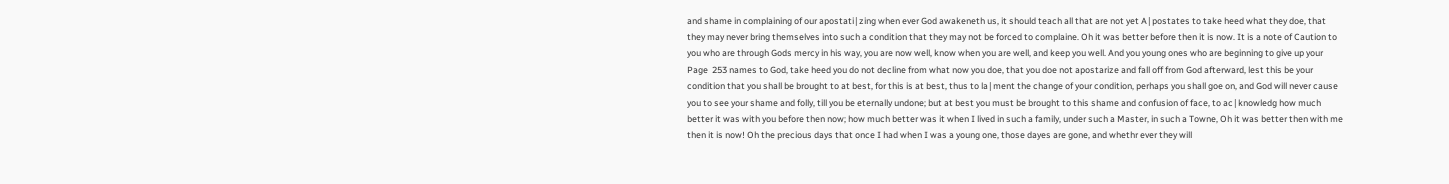and shame in complaining of our apostati∣zing when ever God awakeneth us, it should teach all that are not yet A∣postates to take heed what they doe, that they may never bring themselves into such a condition that they may not be forced to complaine. Oh it was better before then it is now. It is a note of Caution to you who are through Gods mercy in his way, you are now well, know when you are well, and keep you well. And you young ones who are beginning to give up your Page  253 names to God, take heed you do not decline from what now you doe, that you doe not apostarize and fall off from God afterward, lest this be your condition that you shall be brought to at best, for this is at best, thus to la∣ment the change of your condition, perhaps you shall goe on, and God will never cause you to see your shame and folly, till you be eternally undone; but at best you must be brought to this shame and confusion of face, to ac∣knowledg how much better it was with you before then now; how much better was it when I lived in such a family, under such a Master, in such a Towne, Oh it was better then with me then it is now! Oh the precious days that once I had when I was a young one, those dayes are gone, and whethr ever they will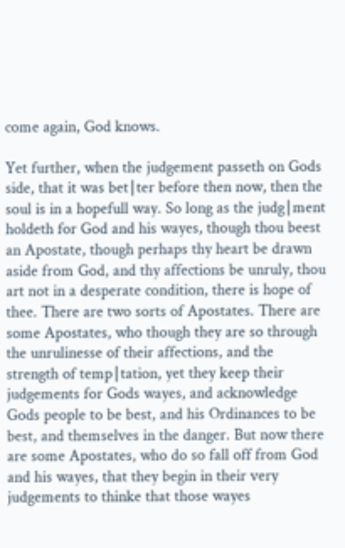come again, God knows.

Yet further, when the judgement passeth on Gods side, that it was bet∣ter before then now, then the soul is in a hopefull way. So long as the judg∣ment holdeth for God and his wayes, though thou beest an Apostate, though perhaps thy heart be drawn aside from God, and thy affections be unruly, thou art not in a desperate condition, there is hope of thee. There are two sorts of Apostates. There are some Apostates, who though they are so through the unrulinesse of their affections, and the strength of temp∣tation, yet they keep their judgements for Gods wayes, and acknowledge Gods people to be best, and his Ordinances to be best, and themselves in the danger. But now there are some Apostates, who do so fall off from God and his wayes, that they begin in their very judgements to thinke that those wayes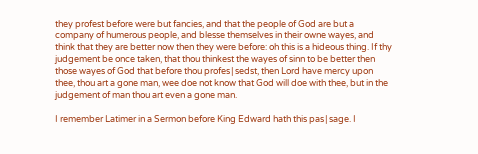they profest before were but fancies, and that the people of God are but a company of humerous people, and blesse themselves in their owne wayes, and think that they are better now then they were before: oh this is a hideous thing. If thy judgement be once taken, that thou thinkest the wayes of sinn to be better then those wayes of God that before thou profes∣sedst, then Lord have mercy upon thee, thou art a gone man, wee doe not know that God will doe with thee, but in the judgement of man thou art even a gone man.

I remember Latimer in a Sermon before King Edward hath this pas∣sage. I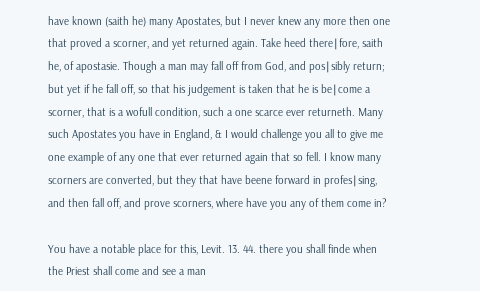have known (saith he) many Apostates, but I never knew any more then one that proved a scorner, and yet returned again. Take heed there∣fore, saith he, of apostasie. Though a man may fall off from God, and pos∣sibly return; but yet if he fall off, so that his judgement is taken that he is be∣come a scorner, that is a wofull condition, such a one scarce ever returneth. Many such Apostates you have in England, & I would challenge you all to give me one example of any one that ever returned again that so fell. I know many scorners are converted, but they that have beene forward in profes∣sing, and then fall off, and prove scorners, where have you any of them come in?

You have a notable place for this, Levit. 13. 44. there you shall finde when the Priest shall come and see a man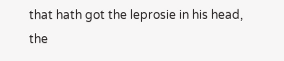that hath got the leprosie in his head, the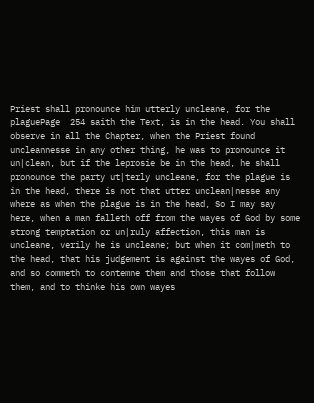Priest shall pronounce him utterly uncleane, for the plaguePage  254 saith the Text, is in the head. You shall observe in all the Chapter, when the Priest found uncleannesse in any other thing, he was to pronounce it un∣clean, but if the leprosie be in the head, he shall pronounce the party ut∣terly uncleane, for the plague is in the head, there is not that utter unclean∣nesse any where as when the plague is in the head, So I may say here, when a man falleth off from the wayes of God by some strong temptation or un∣ruly affection, this man is uncleane, verily he is uncleane; but when it com∣meth to the head, that his judgement is against the wayes of God, and so commeth to contemne them and those that follow them, and to thinke his own wayes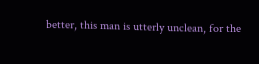better, this man is utterly unclean, for the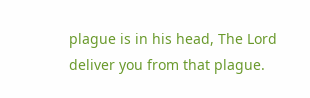plague is in his head, The Lord deliver you from that plague.